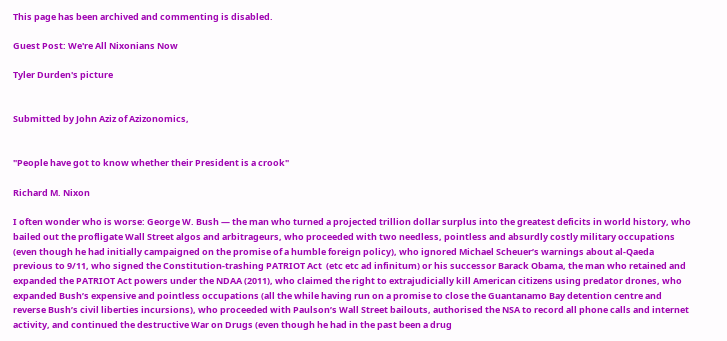This page has been archived and commenting is disabled.

Guest Post: We're All Nixonians Now

Tyler Durden's picture


Submitted by John Aziz of Azizonomics,


"People have got to know whether their President is a crook"

Richard M. Nixon

I often wonder who is worse: George W. Bush — the man who turned a projected trillion dollar surplus into the greatest deficits in world history, who bailed out the profligate Wall Street algos and arbitrageurs, who proceeded with two needless, pointless and absurdly costly military occupations (even though he had initially campaigned on the promise of a humble foreign policy), who ignored Michael Scheuer’s warnings about al-Qaeda previous to 9/11, who signed the Constitution-trashing PATRIOT Act  (etc etc ad infinitum) or his successor Barack Obama, the man who retained and expanded the PATRIOT Act powers under the NDAA (2011), who claimed the right to extrajudicially kill American citizens using predator drones, who expanded Bush’s expensive and pointless occupations (all the while having run on a promise to close the Guantanamo Bay detention centre and reverse Bush’s civil liberties incursions), who proceeded with Paulson’s Wall Street bailouts, authorised the NSA to record all phone calls and internet activity, and continued the destructive War on Drugs (even though he had in the past been a drug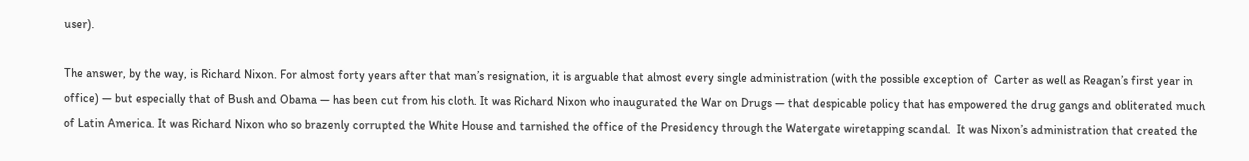user).

The answer, by the way, is Richard Nixon. For almost forty years after that man’s resignation, it is arguable that almost every single administration (with the possible exception of  Carter as well as Reagan’s first year in office) — but especially that of Bush and Obama — has been cut from his cloth. It was Richard Nixon who inaugurated the War on Drugs — that despicable policy that has empowered the drug gangs and obliterated much of Latin America. It was Richard Nixon who so brazenly corrupted the White House and tarnished the office of the Presidency through the Watergate wiretapping scandal.  It was Nixon’s administration that created the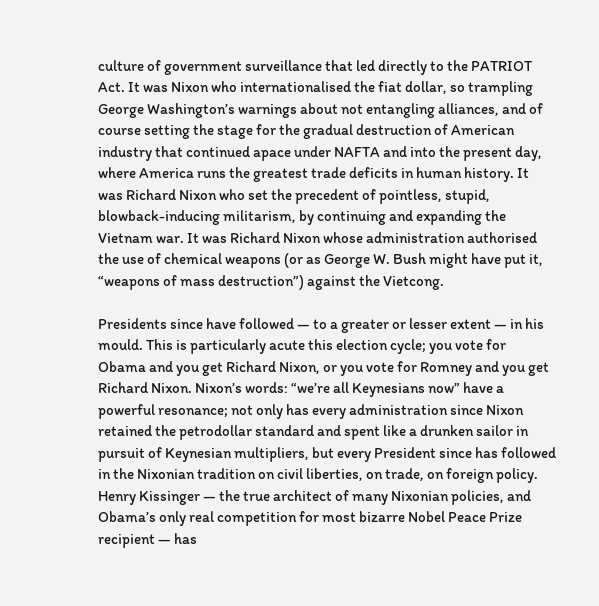culture of government surveillance that led directly to the PATRIOT Act. It was Nixon who internationalised the fiat dollar, so trampling George Washington’s warnings about not entangling alliances, and of course setting the stage for the gradual destruction of American industry that continued apace under NAFTA and into the present day, where America runs the greatest trade deficits in human history. It was Richard Nixon who set the precedent of pointless, stupid, blowback-inducing militarism, by continuing and expanding the Vietnam war. It was Richard Nixon whose administration authorised the use of chemical weapons (or as George W. Bush might have put it, “weapons of mass destruction”) against the Vietcong.

Presidents since have followed — to a greater or lesser extent — in his mould. This is particularly acute this election cycle; you vote for Obama and you get Richard Nixon, or you vote for Romney and you get Richard Nixon. Nixon’s words: “we’re all Keynesians now” have a powerful resonance; not only has every administration since Nixon retained the petrodollar standard and spent like a drunken sailor in pursuit of Keynesian multipliers, but every President since has followed in the Nixonian tradition on civil liberties, on trade, on foreign policy. Henry Kissinger — the true architect of many Nixonian policies, and Obama’s only real competition for most bizarre Nobel Peace Prize recipient — has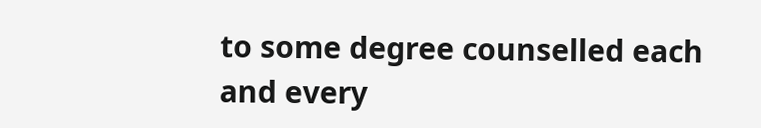to some degree counselled each and every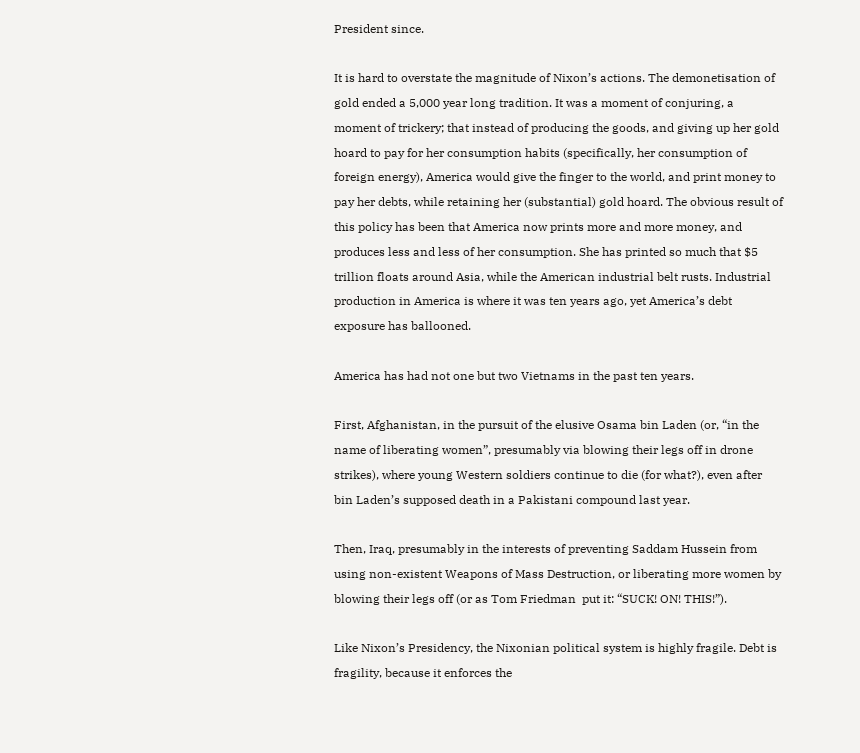President since.

It is hard to overstate the magnitude of Nixon’s actions. The demonetisation of  gold ended a 5,000 year long tradition. It was a moment of conjuring, a moment of trickery; that instead of producing the goods, and giving up her gold hoard to pay for her consumption habits (specifically, her consumption of foreign energy), America would give the finger to the world, and print money to pay her debts, while retaining her (substantial) gold hoard. The obvious result of this policy has been that America now prints more and more money, and produces less and less of her consumption. She has printed so much that $5 trillion floats around Asia, while the American industrial belt rusts. Industrial production in America is where it was ten years ago, yet America’s debt exposure has ballooned.

America has had not one but two Vietnams in the past ten years.

First, Afghanistan, in the pursuit of the elusive Osama bin Laden (or, “in the name of liberating women”, presumably via blowing their legs off in drone strikes), where young Western soldiers continue to die (for what?), even after bin Laden’s supposed death in a Pakistani compound last year.

Then, Iraq, presumably in the interests of preventing Saddam Hussein from using non-existent Weapons of Mass Destruction, or liberating more women by blowing their legs off (or as Tom Friedman  put it: “SUCK! ON! THIS!”).

Like Nixon’s Presidency, the Nixonian political system is highly fragile. Debt is fragility, because it enforces the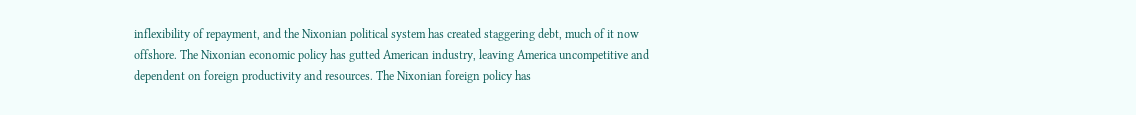inflexibility of repayment, and the Nixonian political system has created staggering debt, much of it now offshore. The Nixonian economic policy has gutted American industry, leaving America uncompetitive and dependent on foreign productivity and resources. The Nixonian foreign policy has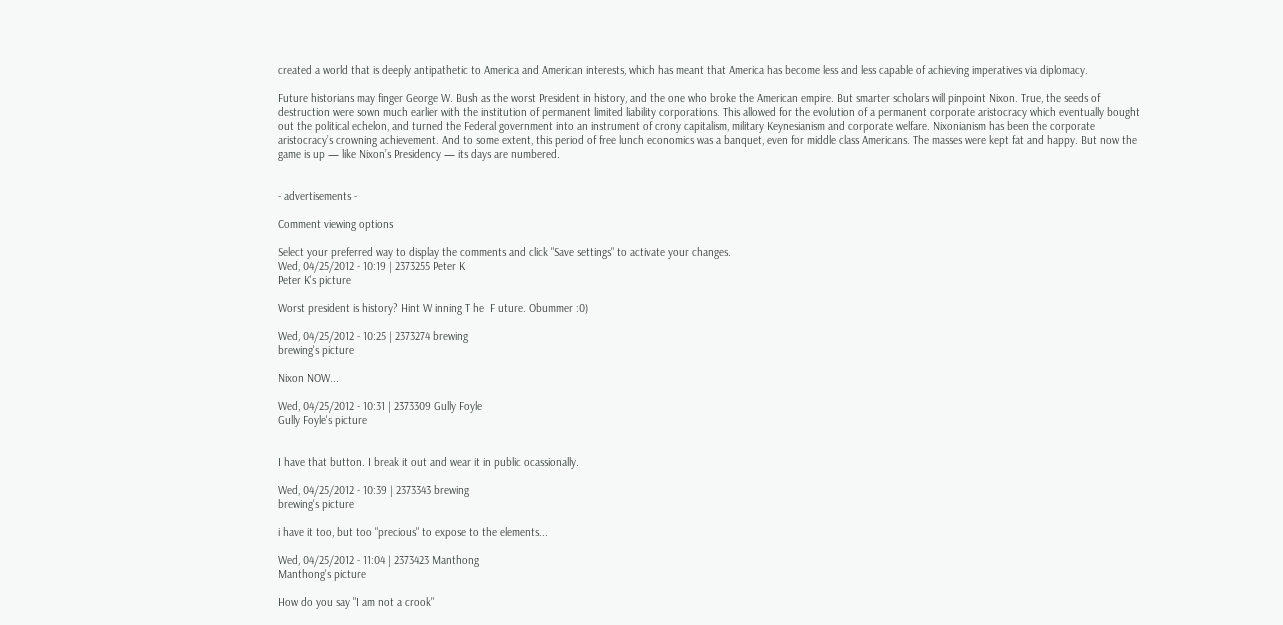created a world that is deeply antipathetic to America and American interests, which has meant that America has become less and less capable of achieving imperatives via diplomacy.

Future historians may finger George W. Bush as the worst President in history, and the one who broke the American empire. But smarter scholars will pinpoint Nixon. True, the seeds of destruction were sown much earlier with the institution of permanent limited liability corporations. This allowed for the evolution of a permanent corporate aristocracy which eventually bought out the political echelon, and turned the Federal government into an instrument of crony capitalism, military Keynesianism and corporate welfare. Nixonianism has been the corporate aristocracy’s crowning achievement. And to some extent, this period of free lunch economics was a banquet, even for middle class Americans. The masses were kept fat and happy. But now the game is up — like Nixon’s Presidency — its days are numbered.


- advertisements -

Comment viewing options

Select your preferred way to display the comments and click "Save settings" to activate your changes.
Wed, 04/25/2012 - 10:19 | 2373255 Peter K
Peter K's picture

Worst president is history? Hint W inning T he  F uture. Obummer :0)

Wed, 04/25/2012 - 10:25 | 2373274 brewing
brewing's picture

Nixon NOW...

Wed, 04/25/2012 - 10:31 | 2373309 Gully Foyle
Gully Foyle's picture


I have that button. I break it out and wear it in public ocassionally.

Wed, 04/25/2012 - 10:39 | 2373343 brewing
brewing's picture

i have it too, but too "precious" to expose to the elements...

Wed, 04/25/2012 - 11:04 | 2373423 Manthong
Manthong's picture

How do you say "I am not a crook"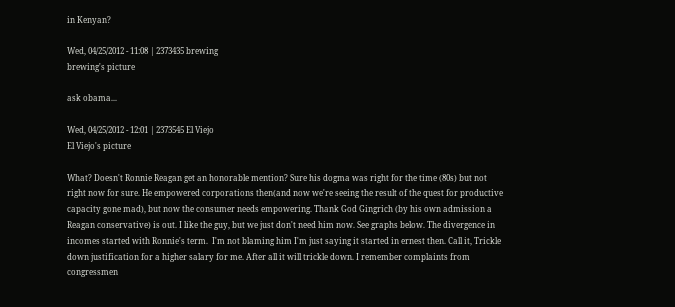in Kenyan?

Wed, 04/25/2012 - 11:08 | 2373435 brewing
brewing's picture

ask obama...

Wed, 04/25/2012 - 12:01 | 2373545 El Viejo
El Viejo's picture

What? Doesn't Ronnie Reagan get an honorable mention? Sure his dogma was right for the time (80s) but not right now for sure. He empowered corporations then(and now we're seeing the result of the quest for productive capacity gone mad), but now the consumer needs empowering. Thank God Gingrich (by his own admission a Reagan conservative) is out. I like the guy, but we just don't need him now. See graphs below. The divergence in incomes started with Ronnie's term.  I'm not blaming him I'm just saying it started in ernest then. Call it, Trickle down justification for a higher salary for me. After all it will trickle down. I remember complaints from congressmen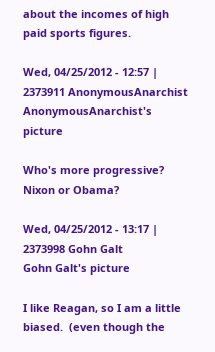about the incomes of high paid sports figures.

Wed, 04/25/2012 - 12:57 | 2373911 AnonymousAnarchist
AnonymousAnarchist's picture

Who's more progressive? Nixon or Obama?

Wed, 04/25/2012 - 13:17 | 2373998 Gohn Galt
Gohn Galt's picture

I like Reagan, so I am a little biased.  (even though the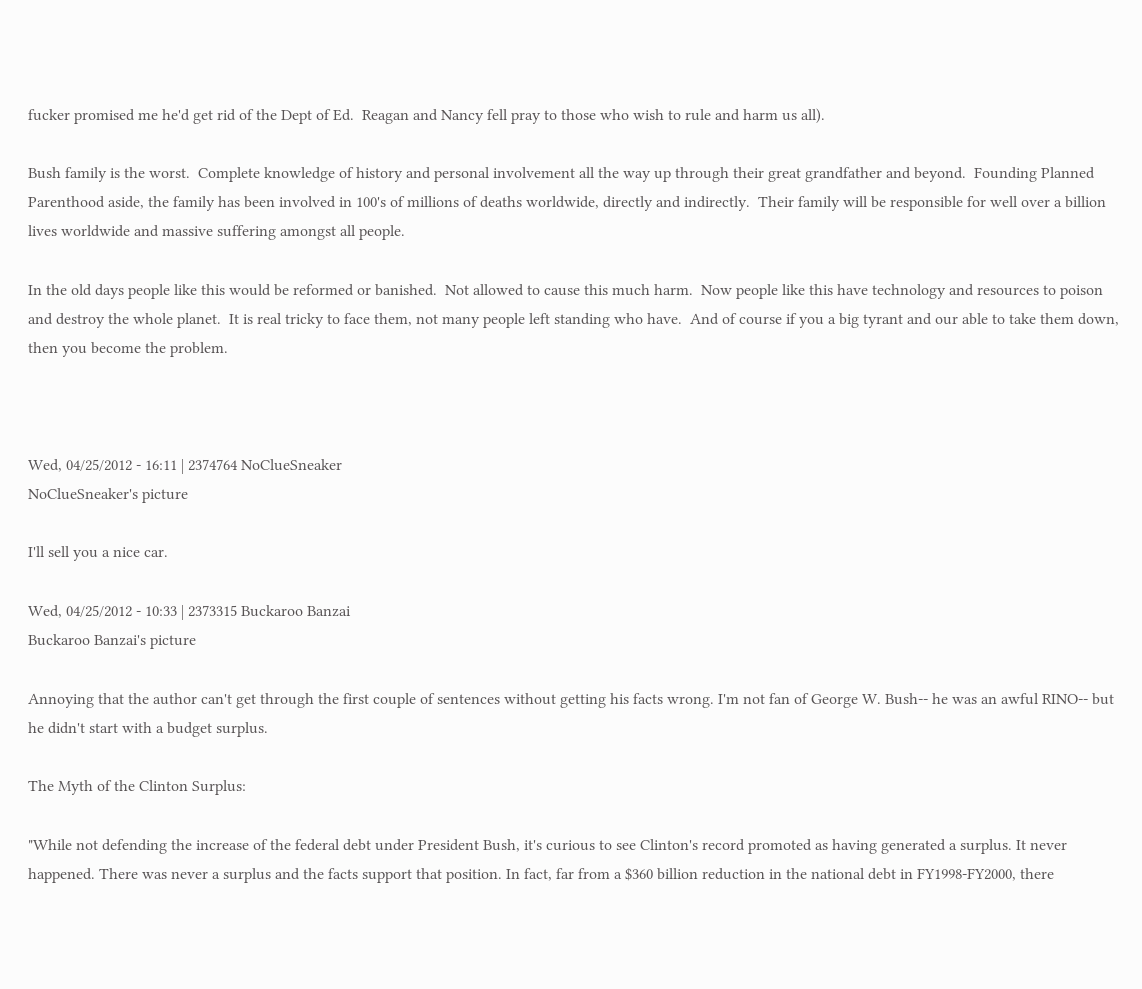fucker promised me he'd get rid of the Dept of Ed.  Reagan and Nancy fell pray to those who wish to rule and harm us all).

Bush family is the worst.  Complete knowledge of history and personal involvement all the way up through their great grandfather and beyond.  Founding Planned Parenthood aside, the family has been involved in 100's of millions of deaths worldwide, directly and indirectly.  Their family will be responsible for well over a billion lives worldwide and massive suffering amongst all people.

In the old days people like this would be reformed or banished.  Not allowed to cause this much harm.  Now people like this have technology and resources to poison and destroy the whole planet.  It is real tricky to face them, not many people left standing who have.  And of course if you a big tyrant and our able to take them down, then you become the problem.



Wed, 04/25/2012 - 16:11 | 2374764 NoClueSneaker
NoClueSneaker's picture

I'll sell you a nice car.

Wed, 04/25/2012 - 10:33 | 2373315 Buckaroo Banzai
Buckaroo Banzai's picture

Annoying that the author can't get through the first couple of sentences without getting his facts wrong. I'm not fan of George W. Bush-- he was an awful RINO-- but he didn't start with a budget surplus.

The Myth of the Clinton Surplus:

"While not defending the increase of the federal debt under President Bush, it's curious to see Clinton's record promoted as having generated a surplus. It never happened. There was never a surplus and the facts support that position. In fact, far from a $360 billion reduction in the national debt in FY1998-FY2000, there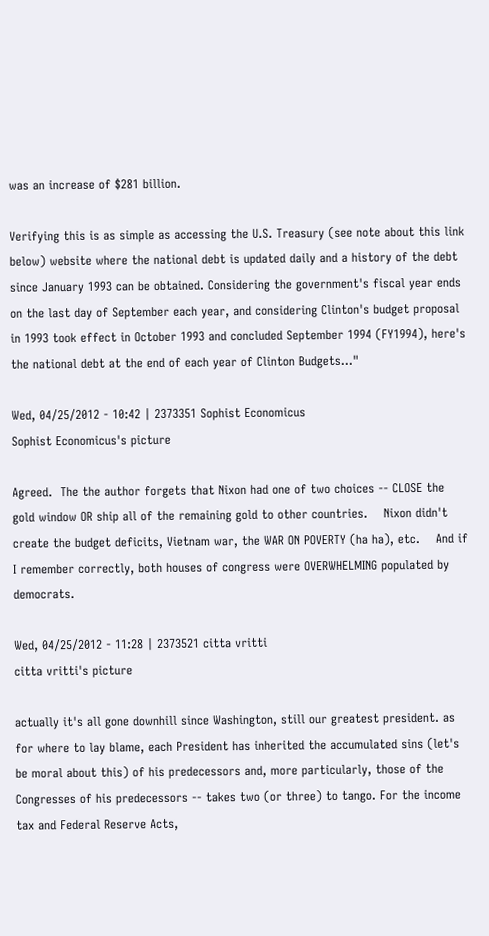was an increase of $281 billion.

Verifying this is as simple as accessing the U.S. Treasury (see note about this link below) website where the national debt is updated daily and a history of the debt since January 1993 can be obtained. Considering the government's fiscal year ends on the last day of September each year, and considering Clinton's budget proposal in 1993 took effect in October 1993 and concluded September 1994 (FY1994), here's the national debt at the end of each year of Clinton Budgets..."

Wed, 04/25/2012 - 10:42 | 2373351 Sophist Economicus
Sophist Economicus's picture

Agreed.  The the author forgets that Nixon had one of two choices -- CLOSE the gold window OR ship all of the remaining gold to other countries.    Nixon didn't create the budget deficits, Vietnam war, the WAR ON POVERTY (ha ha), etc.    And if I remember correctly, both houses of congress were OVERWHELMING populated by democrats.

Wed, 04/25/2012 - 11:28 | 2373521 citta vritti
citta vritti's picture

actually it's all gone downhill since Washington, still our greatest president. as for where to lay blame, each President has inherited the accumulated sins (let's be moral about this) of his predecessors and, more particularly, those of the Congresses of his predecessors -- takes two (or three) to tango. For the income tax and Federal Reserve Acts,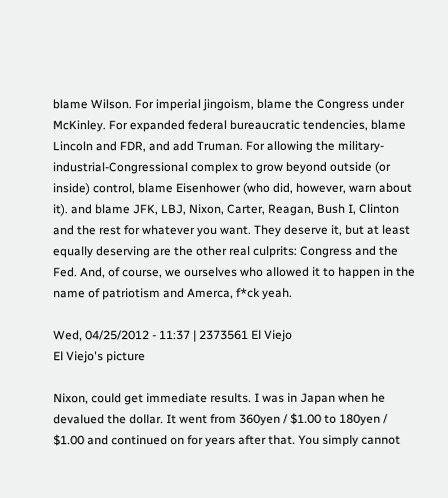blame Wilson. For imperial jingoism, blame the Congress under McKinley. For expanded federal bureaucratic tendencies, blame Lincoln and FDR, and add Truman. For allowing the military-industrial-Congressional complex to grow beyond outside (or inside) control, blame Eisenhower (who did, however, warn about it). and blame JFK, LBJ, Nixon, Carter, Reagan, Bush I, Clinton and the rest for whatever you want. They deserve it, but at least equally deserving are the other real culprits: Congress and the Fed. And, of course, we ourselves who allowed it to happen in the name of patriotism and Amerca, f*ck yeah.

Wed, 04/25/2012 - 11:37 | 2373561 El Viejo
El Viejo's picture

Nixon, could get immediate results. I was in Japan when he devalued the dollar. It went from 360yen / $1.00 to 180yen / $1.00 and continued on for years after that. You simply cannot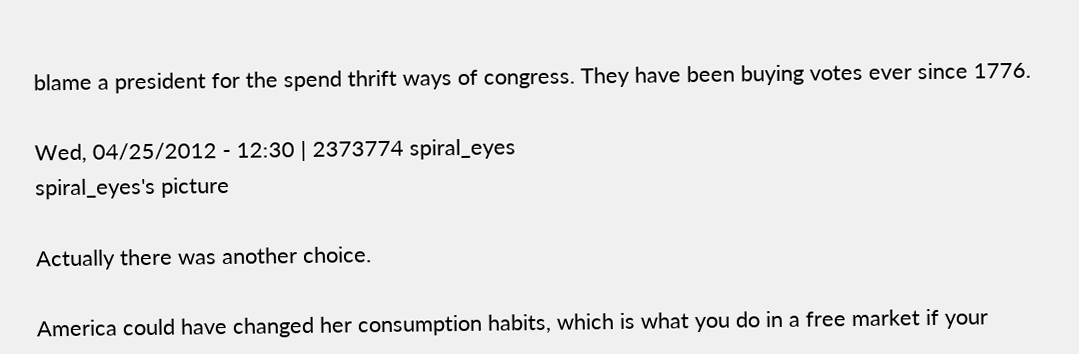blame a president for the spend thrift ways of congress. They have been buying votes ever since 1776.

Wed, 04/25/2012 - 12:30 | 2373774 spiral_eyes
spiral_eyes's picture

Actually there was another choice.

America could have changed her consumption habits, which is what you do in a free market if your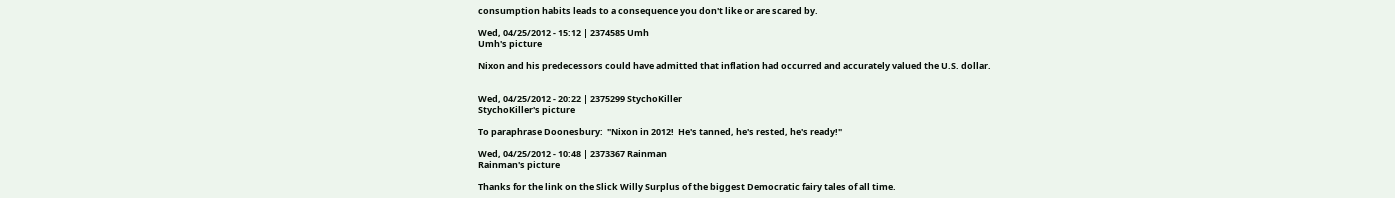consumption habits leads to a consequence you don't like or are scared by.

Wed, 04/25/2012 - 15:12 | 2374585 Umh
Umh's picture

Nixon and his predecessors could have admitted that inflation had occurred and accurately valued the U.S. dollar.


Wed, 04/25/2012 - 20:22 | 2375299 StychoKiller
StychoKiller's picture

To paraphrase Doonesbury:  "Nixon in 2012!  He's tanned, he's rested, he's ready!"

Wed, 04/25/2012 - 10:48 | 2373367 Rainman
Rainman's picture

Thanks for the link on the Slick Willy Surplus of the biggest Democratic fairy tales of all time.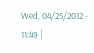Wed, 04/25/2012 - 11:49 |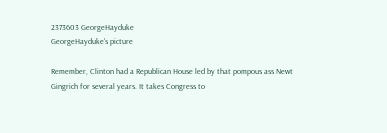2373603 GeorgeHayduke
GeorgeHayduke's picture

Remember, Clinton had a Republican House led by that pompous ass Newt Gingrich for several years. It takes Congress to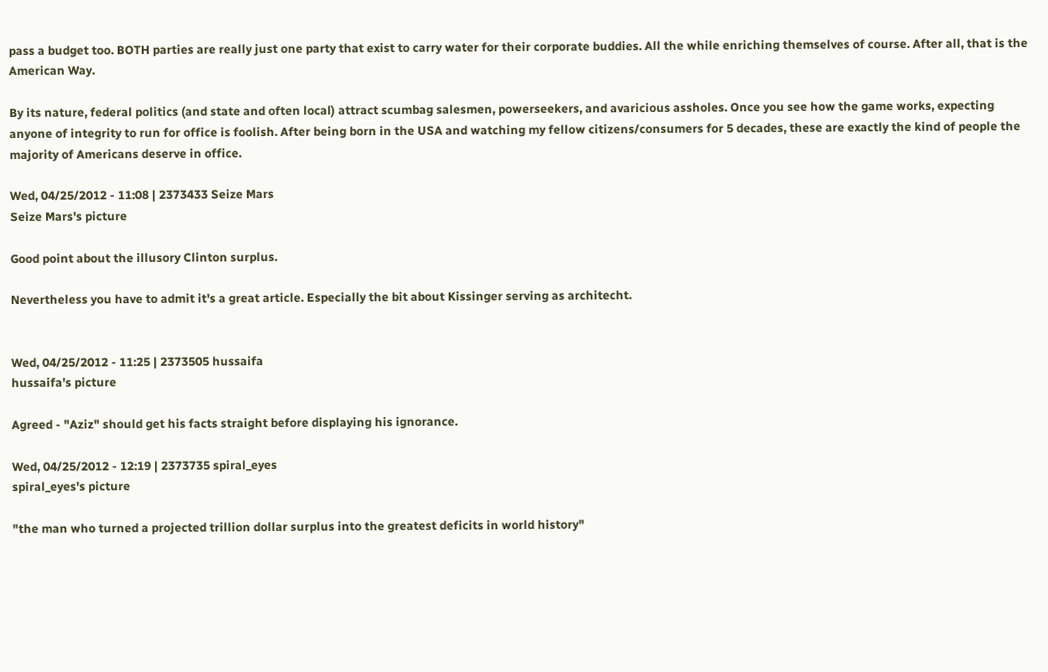pass a budget too. BOTH parties are really just one party that exist to carry water for their corporate buddies. All the while enriching themselves of course. After all, that is the American Way.

By its nature, federal politics (and state and often local) attract scumbag salesmen, powerseekers, and avaricious assholes. Once you see how the game works, expecting anyone of integrity to run for office is foolish. After being born in the USA and watching my fellow citizens/consumers for 5 decades, these are exactly the kind of people the majority of Americans deserve in office.

Wed, 04/25/2012 - 11:08 | 2373433 Seize Mars
Seize Mars's picture

Good point about the illusory Clinton surplus.

Nevertheless you have to admit it's a great article. Especially the bit about Kissinger serving as architecht.


Wed, 04/25/2012 - 11:25 | 2373505 hussaifa
hussaifa's picture

Agreed - "Aziz" should get his facts straight before displaying his ignorance.

Wed, 04/25/2012 - 12:19 | 2373735 spiral_eyes
spiral_eyes's picture

"the man who turned a projected trillion dollar surplus into the greatest deficits in world history"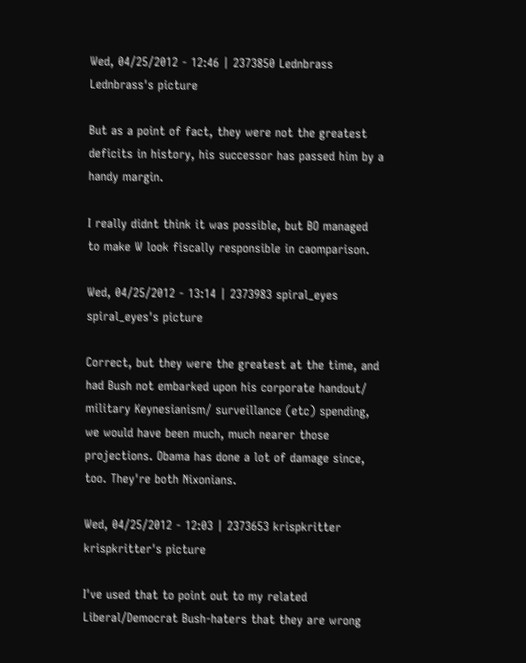Wed, 04/25/2012 - 12:46 | 2373850 Lednbrass
Lednbrass's picture

But as a point of fact, they were not the greatest deficits in history, his successor has passed him by a handy margin.

I really didnt think it was possible, but BO managed to make W look fiscally responsible in caomparison.

Wed, 04/25/2012 - 13:14 | 2373983 spiral_eyes
spiral_eyes's picture

Correct, but they were the greatest at the time, and had Bush not embarked upon his corporate handout/ military Keynesianism/ surveillance (etc) spending, we would have been much, much nearer those projections. Obama has done a lot of damage since, too. They're both Nixonians.

Wed, 04/25/2012 - 12:03 | 2373653 krispkritter
krispkritter's picture

I've used that to point out to my related Liberal/Democrat Bush-haters that they are wrong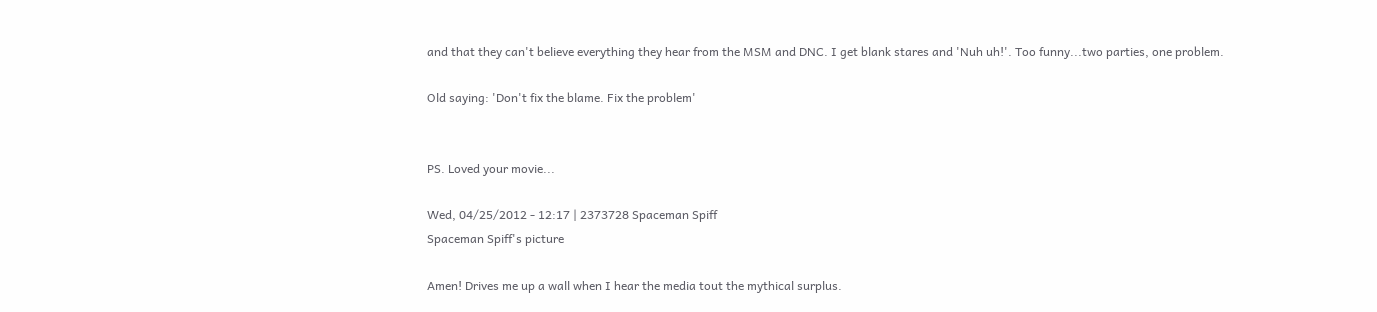and that they can't believe everything they hear from the MSM and DNC. I get blank stares and 'Nuh uh!'. Too funny...two parties, one problem.

Old saying: 'Don't fix the blame. Fix the problem'


PS. Loved your movie...

Wed, 04/25/2012 - 12:17 | 2373728 Spaceman Spiff
Spaceman Spiff's picture

Amen! Drives me up a wall when I hear the media tout the mythical surplus.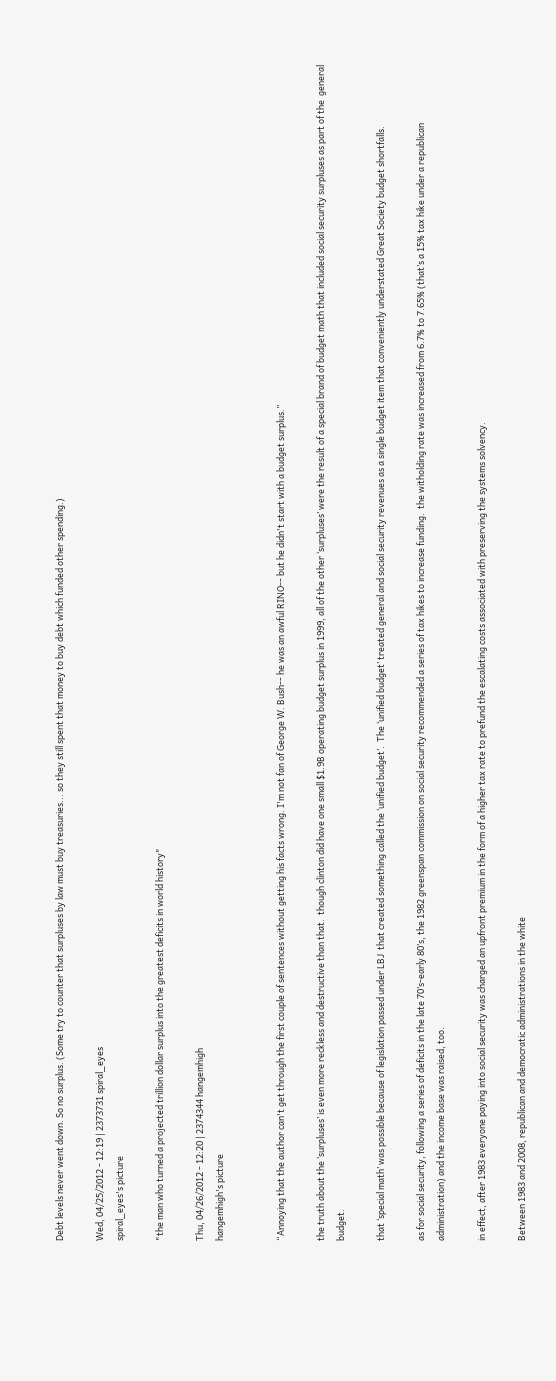Debt levels never went down. So no surplus. (Some try to counter that surpluses by law must buy treasuries... so they still spent that money to buy debt which funded other spending.)

Wed, 04/25/2012 - 12:19 | 2373731 spiral_eyes
spiral_eyes's picture

"the man who turned a projected trillion dollar surplus into the greatest deficits in world history"

Thu, 04/26/2012 - 12:20 | 2374344 hangemhigh
hangemhigh's picture


“Annoying that the author can't get through the first couple of sentences without getting his facts wrong. I'm not fan of George W. Bush-- he was an awful RINO-- but he didn't start with a budget surplus.”

the truth about the ‘surpluses’ is even more reckless and destructive than that.  though clinton did have one small $1.9B operating budget surplus in 1999, all of the other ‘surpluses’ were the result of a special brand of budget math that included social security surpluses as part of the  general budget.

that ‘special math’ was possible because of legislation passed under LBJ  that created something called the ‘unified budget’.  The ‘unified budget’ treated general and social security revenues as a single budget item that conveniently understated Great Society budget shortfalls.

as for social security, following a series of deficits in the late 70’s-early 80’s, the 1982 greenspan commission on social security recommended a series of tax hikes to increase funding.  the witholding rate was increased from 6.7% to 7.65% (that’s a 15% tax hike under a republican administration) and the income base was raised, too.

in effect, after 1983 everyone paying into social security was charged an upfront premium in the form of a higher tax rate to prefund the escalating costs associated with preserving the systems solvency.

Between 1983 and 2008, republican and democratic administrations in the white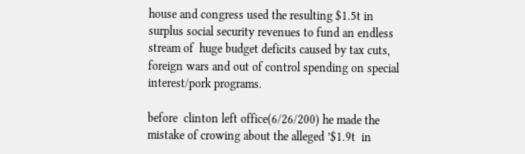house and congress used the resulting $1.5t in surplus social security revenues to fund an endless stream of  huge budget deficits caused by tax cuts, foreign wars and out of control spending on special interest/pork programs.

before  clinton left office(6/26/200) he made the mistake of crowing about the alleged ’$1.9t  in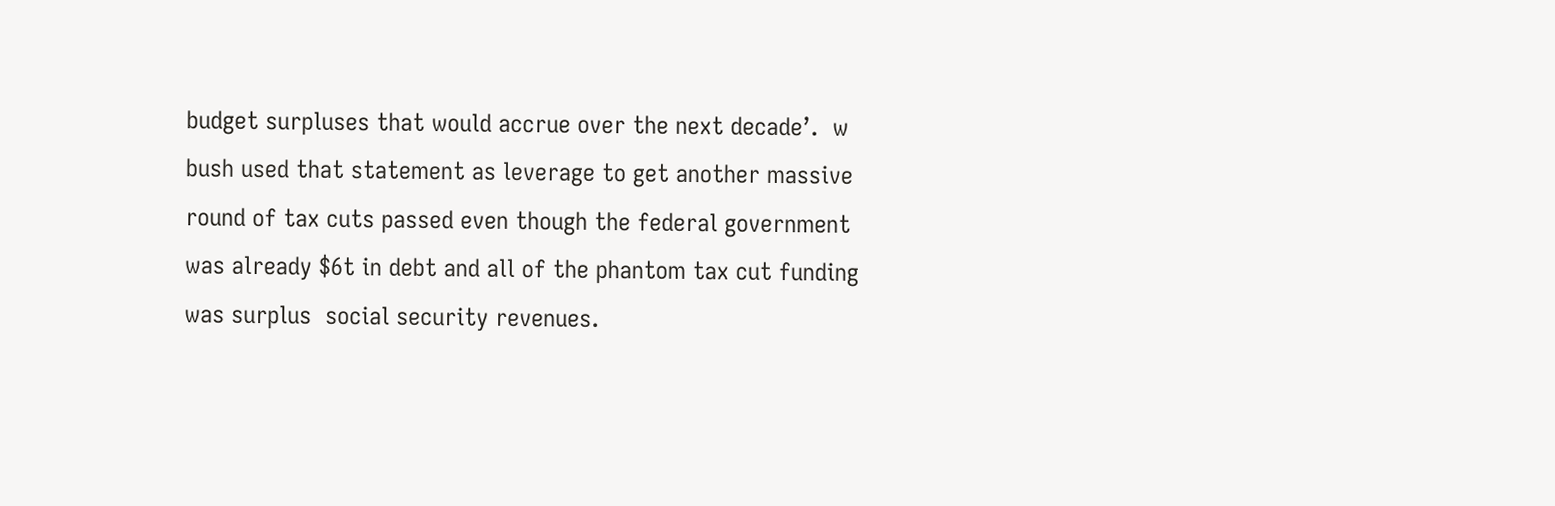budget surpluses that would accrue over the next decade’.  w bush used that statement as leverage to get another massive round of tax cuts passed even though the federal government was already $6t in debt and all of the phantom tax cut funding was surplus  social security revenues.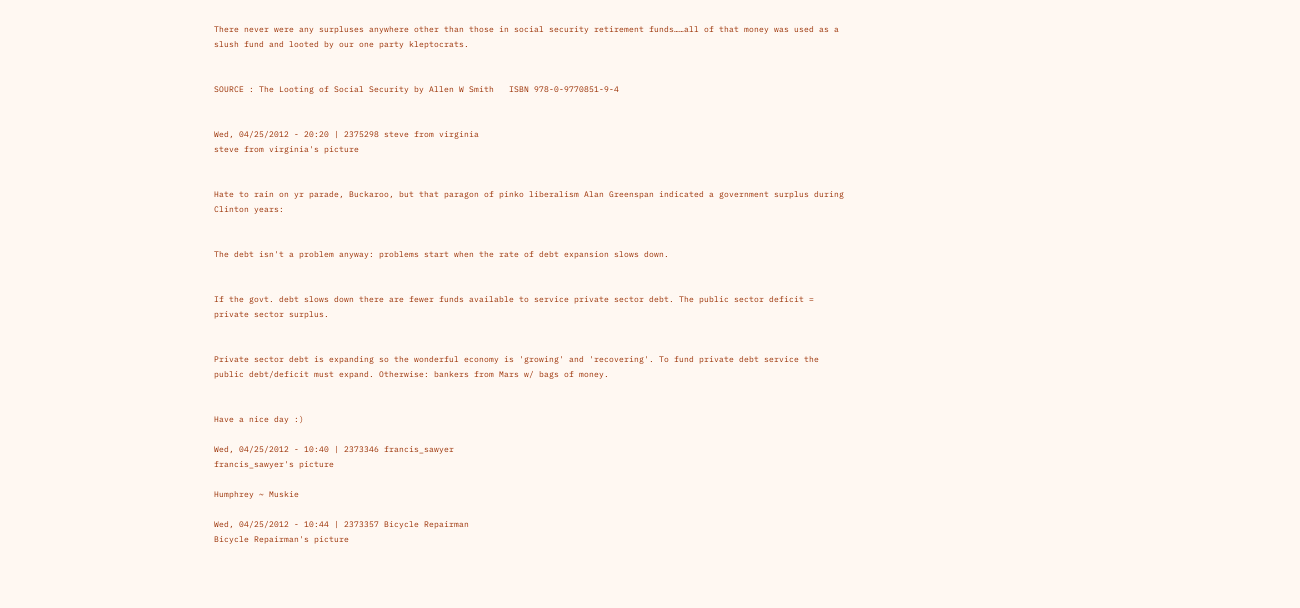There never were any surpluses anywhere other than those in social security retirement funds……all of that money was used as a slush fund and looted by our one party kleptocrats.


SOURCE : The Looting of Social Security by Allen W Smith   ISBN 978-0-9770851-9-4


Wed, 04/25/2012 - 20:20 | 2375298 steve from virginia
steve from virginia's picture


Hate to rain on yr parade, Buckaroo, but that paragon of pinko liberalism Alan Greenspan indicated a government surplus during Clinton years:


The debt isn't a problem anyway: problems start when the rate of debt expansion slows down.


If the govt. debt slows down there are fewer funds available to service private sector debt. The public sector deficit = private sector surplus.


Private sector debt is expanding so the wonderful economy is 'growing' and 'recovering'. To fund private debt service the public debt/deficit must expand. Otherwise: bankers from Mars w/ bags of money.


Have a nice day :)

Wed, 04/25/2012 - 10:40 | 2373346 francis_sawyer
francis_sawyer's picture

Humphrey ~ Muskie

Wed, 04/25/2012 - 10:44 | 2373357 Bicycle Repairman
Bicycle Repairman's picture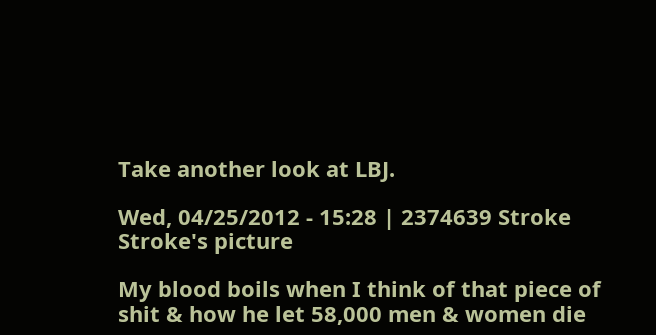Take another look at LBJ.

Wed, 04/25/2012 - 15:28 | 2374639 Stroke
Stroke's picture

My blood boils when I think of that piece of shit & how he let 58,000 men & women die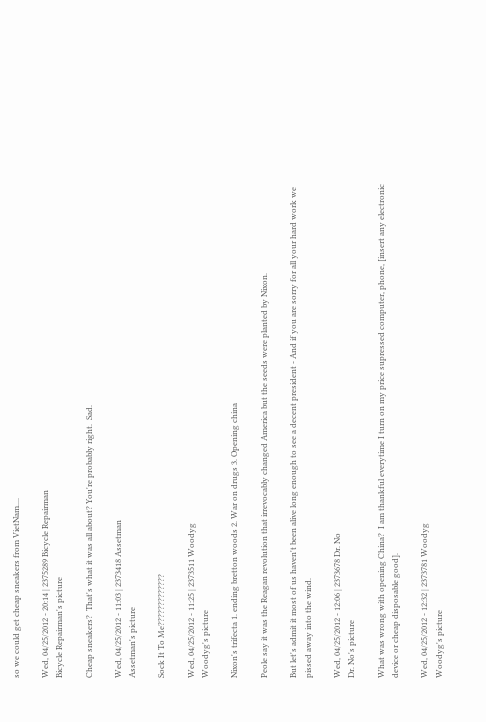so we could get cheap sneakers from VietNam....

Wed, 04/25/2012 - 20:14 | 2375289 Bicycle Repairman
Bicycle Repairman's picture

Cheap sneakers?  That's what it was all about? You're probably right.  Sad.

Wed, 04/25/2012 - 11:03 | 2373418 Assetman
Assetman's picture

Sock It To Me?????????????

Wed, 04/25/2012 - 11:25 | 2373511 Woodyg
Woodyg's picture

Nixon's trifecta 1. ending bretton woods 2. War on drugs 3. Opening china

Peole say it was the Reagan revolution that irrevocably changed America but the seeds were planted by Nixon.

But let's admit it most of us haven't been alive long enough to see a decent president - And if you are sorry for all your hard work we pissed away into the wind.

Wed, 04/25/2012 - 12:06 | 2373678 Dr. No
Dr. No's picture

What was wrong with opening China?  I am thankful everytime I turn on my price supressed computer, phone, [insert any electronic device or cheap disposable good].

Wed, 04/25/2012 - 12:32 | 2373781 Woodyg
Woodyg's picture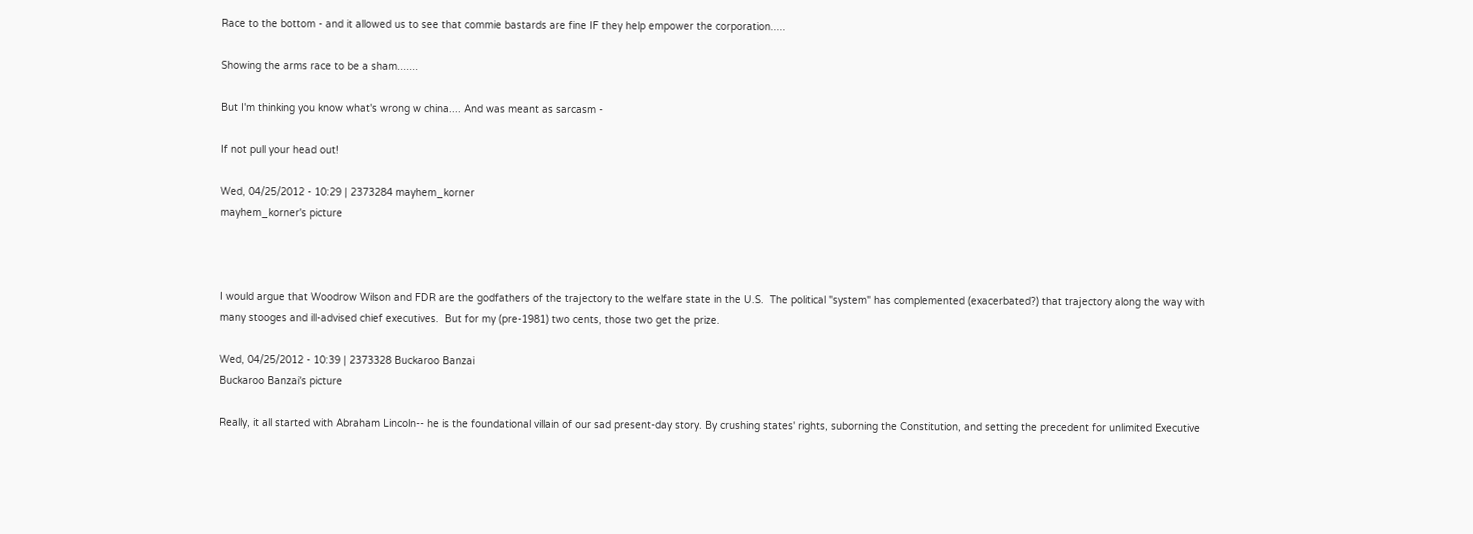Race to the bottom - and it allowed us to see that commie bastards are fine IF they help empower the corporation.....

Showing the arms race to be a sham.......

But I'm thinking you know what's wrong w china.... And was meant as sarcasm -

If not pull your head out!

Wed, 04/25/2012 - 10:29 | 2373284 mayhem_korner
mayhem_korner's picture



I would argue that Woodrow Wilson and FDR are the godfathers of the trajectory to the welfare state in the U.S.  The political "system" has complemented (exacerbated?) that trajectory along the way with many stooges and ill-advised chief executives.  But for my (pre-1981) two cents, those two get the prize.

Wed, 04/25/2012 - 10:39 | 2373328 Buckaroo Banzai
Buckaroo Banzai's picture

Really, it all started with Abraham Lincoln-- he is the foundational villain of our sad present-day story. By crushing states' rights, suborning the Constitution, and setting the precedent for unlimited Executive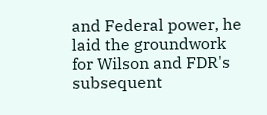and Federal power, he laid the groundwork for Wilson and FDR's subsequent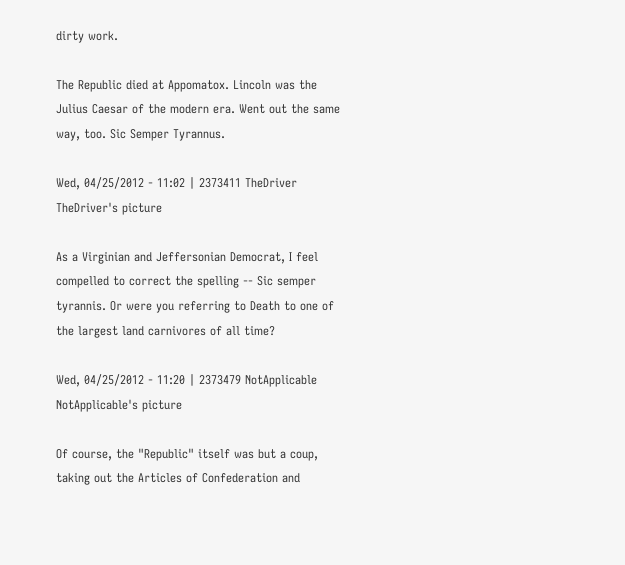dirty work.

The Republic died at Appomatox. Lincoln was the Julius Caesar of the modern era. Went out the same way, too. Sic Semper Tyrannus.

Wed, 04/25/2012 - 11:02 | 2373411 TheDriver
TheDriver's picture

As a Virginian and Jeffersonian Democrat, I feel compelled to correct the spelling -- Sic semper tyrannis. Or were you referring to Death to one of the largest land carnivores of all time?

Wed, 04/25/2012 - 11:20 | 2373479 NotApplicable
NotApplicable's picture

Of course, the "Republic" itself was but a coup, taking out the Articles of Confederation and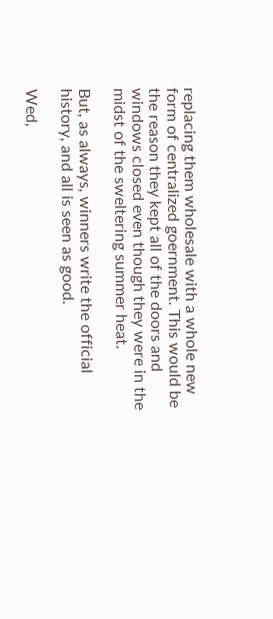replacing them wholesale with a whole new form of centralized goernment. This would be the reason they kept all of the doors and windows closed even though they were in the midst of the sweltering summer heat.

But, as always, winners write the official history, and all is seen as good.

Wed,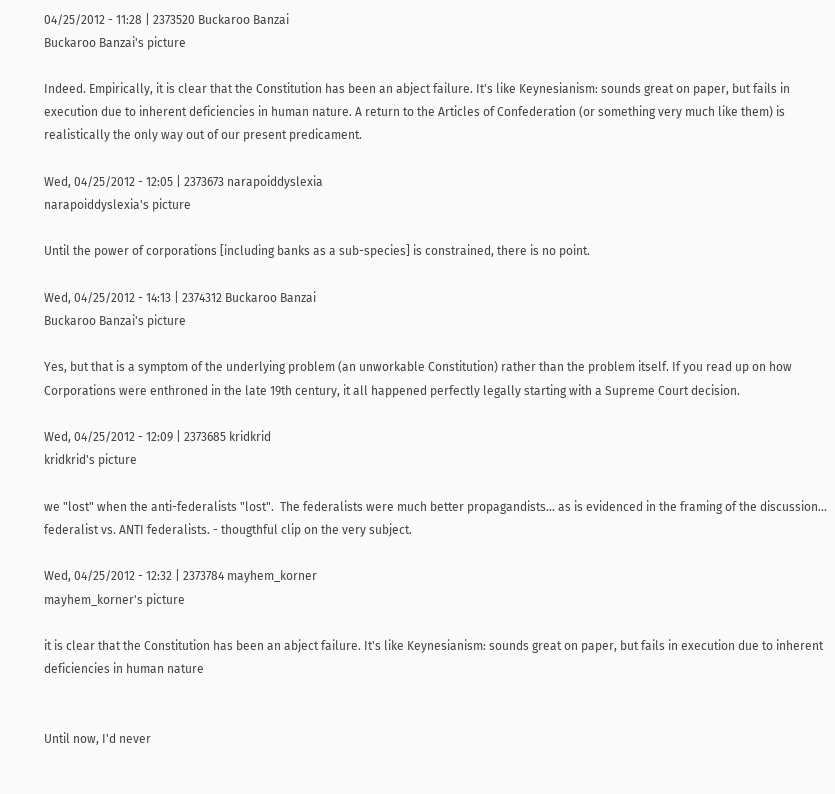04/25/2012 - 11:28 | 2373520 Buckaroo Banzai
Buckaroo Banzai's picture

Indeed. Empirically, it is clear that the Constitution has been an abject failure. It's like Keynesianism: sounds great on paper, but fails in execution due to inherent deficiencies in human nature. A return to the Articles of Confederation (or something very much like them) is realistically the only way out of our present predicament.

Wed, 04/25/2012 - 12:05 | 2373673 narapoiddyslexia
narapoiddyslexia's picture

Until the power of corporations [including banks as a sub-species] is constrained, there is no point.

Wed, 04/25/2012 - 14:13 | 2374312 Buckaroo Banzai
Buckaroo Banzai's picture

Yes, but that is a symptom of the underlying problem (an unworkable Constitution) rather than the problem itself. If you read up on how Corporations were enthroned in the late 19th century, it all happened perfectly legally starting with a Supreme Court decision.

Wed, 04/25/2012 - 12:09 | 2373685 kridkrid
kridkrid's picture

we "lost" when the anti-federalists "lost".  The federalists were much better propagandists... as is evidenced in the framing of the discussion... federalist vs. ANTI federalists. - thougthful clip on the very subject.

Wed, 04/25/2012 - 12:32 | 2373784 mayhem_korner
mayhem_korner's picture

it is clear that the Constitution has been an abject failure. It's like Keynesianism: sounds great on paper, but fails in execution due to inherent deficiencies in human nature


Until now, I'd never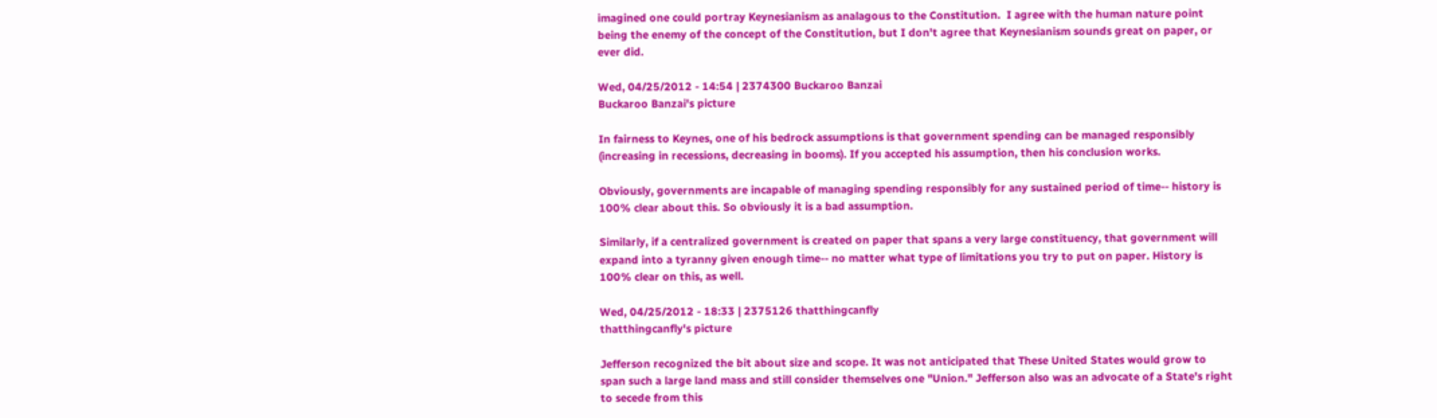imagined one could portray Keynesianism as analagous to the Constitution.  I agree with the human nature point being the enemy of the concept of the Constitution, but I don't agree that Keynesianism sounds great on paper, or ever did.

Wed, 04/25/2012 - 14:54 | 2374300 Buckaroo Banzai
Buckaroo Banzai's picture

In fairness to Keynes, one of his bedrock assumptions is that government spending can be managed responsibly (increasing in recessions, decreasing in booms). If you accepted his assumption, then his conclusion works.

Obviously, governments are incapable of managing spending responsibly for any sustained period of time-- history is 100% clear about this. So obviously it is a bad assumption.

Similarly, if a centralized government is created on paper that spans a very large constituency, that government will expand into a tyranny given enough time-- no matter what type of limitations you try to put on paper. History is 100% clear on this, as well.

Wed, 04/25/2012 - 18:33 | 2375126 thatthingcanfly
thatthingcanfly's picture

Jefferson recognized the bit about size and scope. It was not anticipated that These United States would grow to span such a large land mass and still consider themselves one "Union." Jefferson also was an advocate of a State's right to secede from this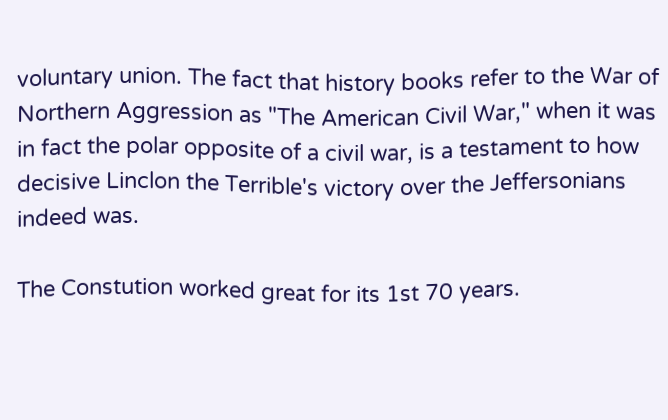voluntary union. The fact that history books refer to the War of Northern Aggression as "The American Civil War," when it was in fact the polar opposite of a civil war, is a testament to how decisive Linclon the Terrible's victory over the Jeffersonians indeed was.

The Constution worked great for its 1st 70 years.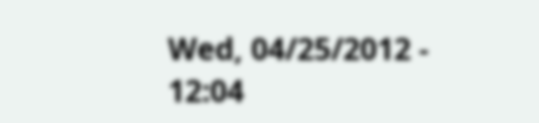Wed, 04/25/2012 - 12:04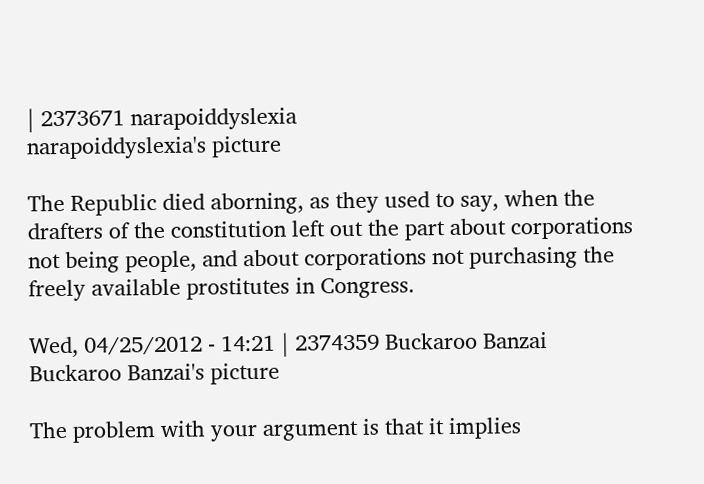| 2373671 narapoiddyslexia
narapoiddyslexia's picture

The Republic died aborning, as they used to say, when the drafters of the constitution left out the part about corporations not being people, and about corporations not purchasing the freely available prostitutes in Congress.

Wed, 04/25/2012 - 14:21 | 2374359 Buckaroo Banzai
Buckaroo Banzai's picture

The problem with your argument is that it implies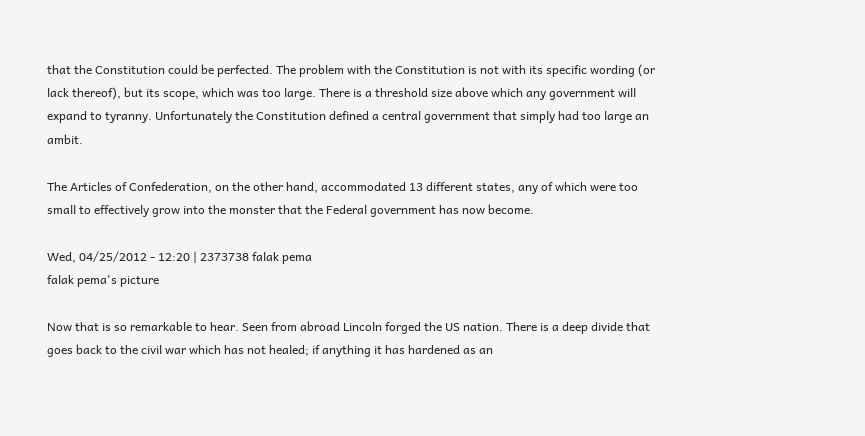that the Constitution could be perfected. The problem with the Constitution is not with its specific wording (or lack thereof), but its scope, which was too large. There is a threshold size above which any government will expand to tyranny. Unfortunately the Constitution defined a central government that simply had too large an ambit.

The Articles of Confederation, on the other hand, accommodated 13 different states, any of which were too small to effectively grow into the monster that the Federal government has now become.

Wed, 04/25/2012 - 12:20 | 2373738 falak pema
falak pema's picture

Now that is so remarkable to hear. Seen from abroad Lincoln forged the US nation. There is a deep divide that goes back to the civil war which has not healed; if anything it has hardened as an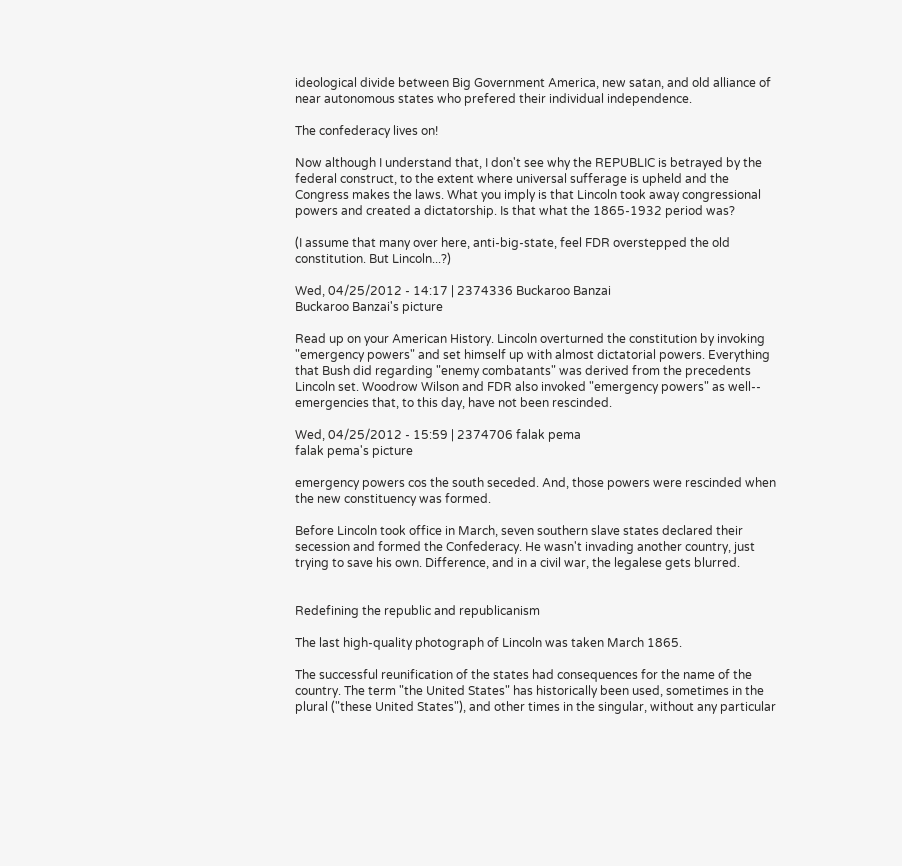ideological divide between Big Government America, new satan, and old alliance of  near autonomous states who prefered their individual independence.

The confederacy lives on!

Now although I understand that, I don't see why the REPUBLIC is betrayed by the federal construct, to the extent where universal sufferage is upheld and the Congress makes the laws. What you imply is that Lincoln took away congressional powers and created a dictatorship. Is that what the 1865-1932 period was?

(I assume that many over here, anti-big-state, feel FDR overstepped the old constitution. But Lincoln...?)

Wed, 04/25/2012 - 14:17 | 2374336 Buckaroo Banzai
Buckaroo Banzai's picture

Read up on your American History. Lincoln overturned the constitution by invoking "emergency powers" and set himself up with almost dictatorial powers. Everything that Bush did regarding "enemy combatants" was derived from the precedents Lincoln set. Woodrow Wilson and FDR also invoked "emergency powers" as well-- emergencies that, to this day, have not been rescinded.

Wed, 04/25/2012 - 15:59 | 2374706 falak pema
falak pema's picture

emergency powers cos the south seceded. And, those powers were rescinded when the new constituency was formed.

Before Lincoln took office in March, seven southern slave states declared their secession and formed the Confederacy. He wasn't invading another country, just trying to save his own. Difference, and in a civil war, the legalese gets blurred.


Redefining the republic and republicanism

The last high-quality photograph of Lincoln was taken March 1865.

The successful reunification of the states had consequences for the name of the country. The term "the United States" has historically been used, sometimes in the plural ("these United States"), and other times in the singular, without any particular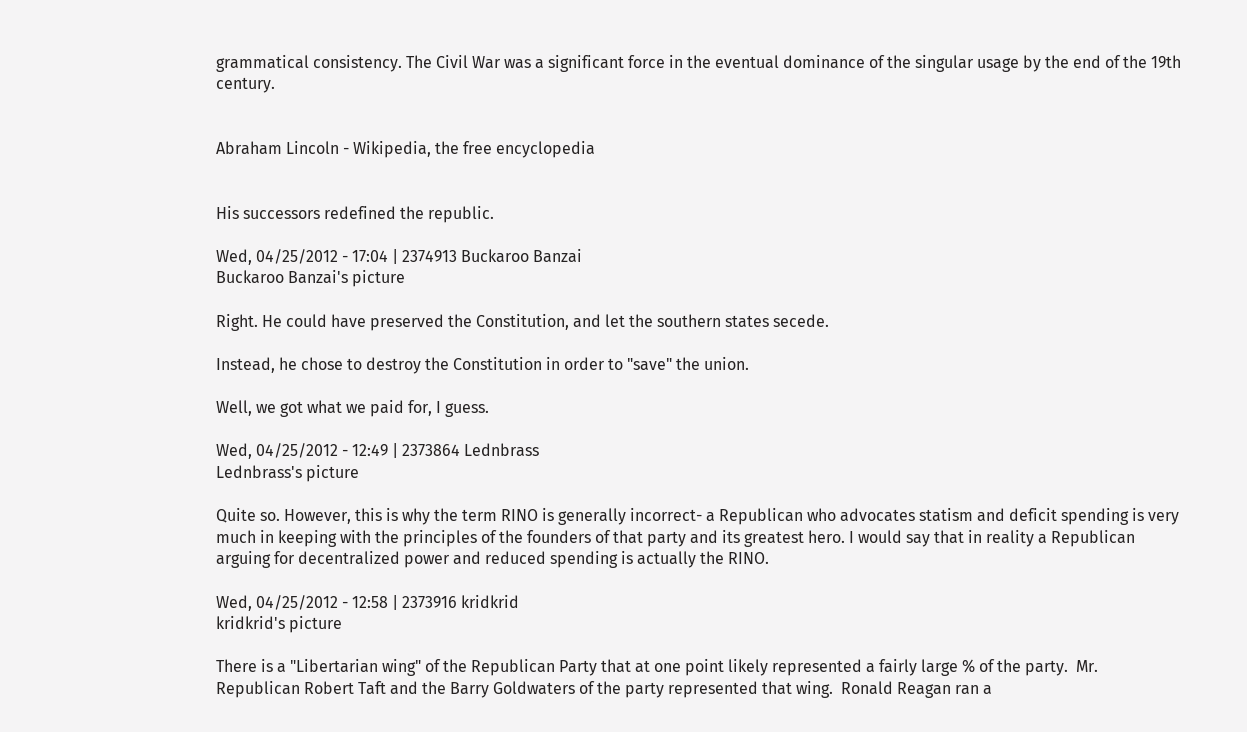grammatical consistency. The Civil War was a significant force in the eventual dominance of the singular usage by the end of the 19th century.


Abraham Lincoln - Wikipedia, the free encyclopedia


His successors redefined the republic.

Wed, 04/25/2012 - 17:04 | 2374913 Buckaroo Banzai
Buckaroo Banzai's picture

Right. He could have preserved the Constitution, and let the southern states secede.

Instead, he chose to destroy the Constitution in order to "save" the union.

Well, we got what we paid for, I guess.

Wed, 04/25/2012 - 12:49 | 2373864 Lednbrass
Lednbrass's picture

Quite so. However, this is why the term RINO is generally incorrect- a Republican who advocates statism and deficit spending is very much in keeping with the principles of the founders of that party and its greatest hero. I would say that in reality a Republican arguing for decentralized power and reduced spending is actually the RINO.

Wed, 04/25/2012 - 12:58 | 2373916 kridkrid
kridkrid's picture

There is a "Libertarian wing" of the Republican Party that at one point likely represented a fairly large % of the party.  Mr. Republican Robert Taft and the Barry Goldwaters of the party represented that wing.  Ronald Reagan ran a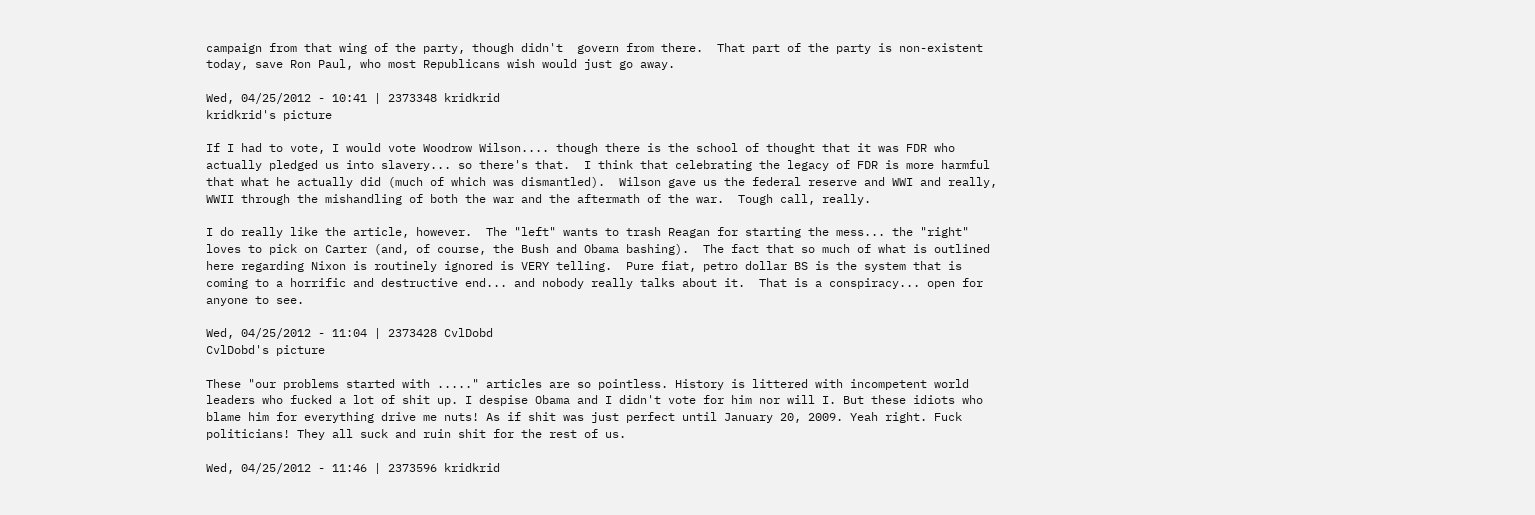campaign from that wing of the party, though didn't  govern from there.  That part of the party is non-existent today, save Ron Paul, who most Republicans wish would just go away.

Wed, 04/25/2012 - 10:41 | 2373348 kridkrid
kridkrid's picture

If I had to vote, I would vote Woodrow Wilson.... though there is the school of thought that it was FDR who actually pledged us into slavery... so there's that.  I think that celebrating the legacy of FDR is more harmful that what he actually did (much of which was dismantled).  Wilson gave us the federal reserve and WWI and really, WWII through the mishandling of both the war and the aftermath of the war.  Tough call, really.

I do really like the article, however.  The "left" wants to trash Reagan for starting the mess... the "right" loves to pick on Carter (and, of course, the Bush and Obama bashing).  The fact that so much of what is outlined here regarding Nixon is routinely ignored is VERY telling.  Pure fiat, petro dollar BS is the system that is coming to a horrific and destructive end... and nobody really talks about it.  That is a conspiracy... open for anyone to see.

Wed, 04/25/2012 - 11:04 | 2373428 CvlDobd
CvlDobd's picture

These "our problems started with ....." articles are so pointless. History is littered with incompetent world leaders who fucked a lot of shit up. I despise Obama and I didn't vote for him nor will I. But these idiots who blame him for everything drive me nuts! As if shit was just perfect until January 20, 2009. Yeah right. Fuck politicians! They all suck and ruin shit for the rest of us.

Wed, 04/25/2012 - 11:46 | 2373596 kridkrid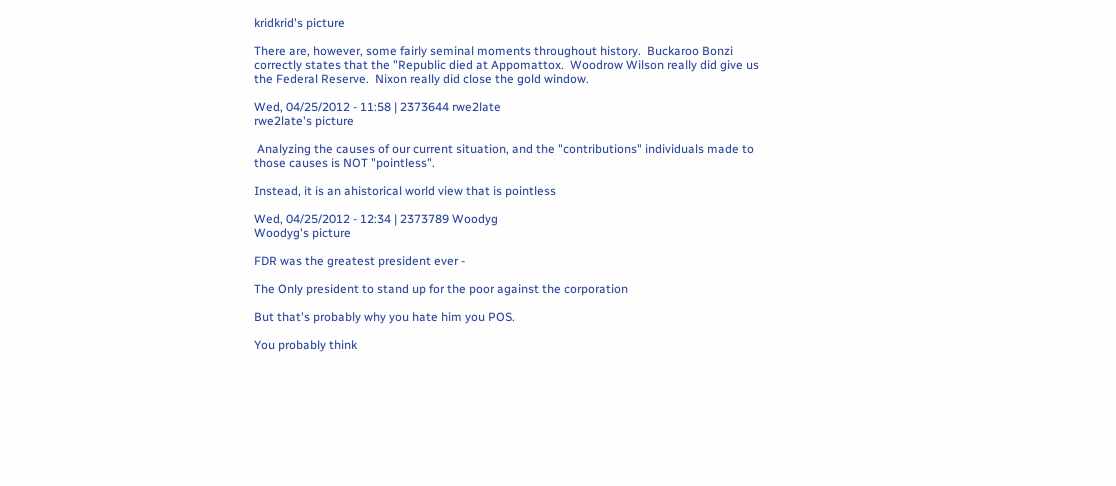kridkrid's picture

There are, however, some fairly seminal moments throughout history.  Buckaroo Bonzi correctly states that the "Republic died at Appomattox.  Woodrow Wilson really did give us the Federal Reserve.  Nixon really did close the gold window.

Wed, 04/25/2012 - 11:58 | 2373644 rwe2late
rwe2late's picture

 Analyzing the causes of our current situation, and the "contributions" individuals made to those causes is NOT "pointless".

Instead, it is an ahistorical world view that is pointless

Wed, 04/25/2012 - 12:34 | 2373789 Woodyg
Woodyg's picture

FDR was the greatest president ever -

The Only president to stand up for the poor against the corporation

But that's probably why you hate him you POS.

You probably think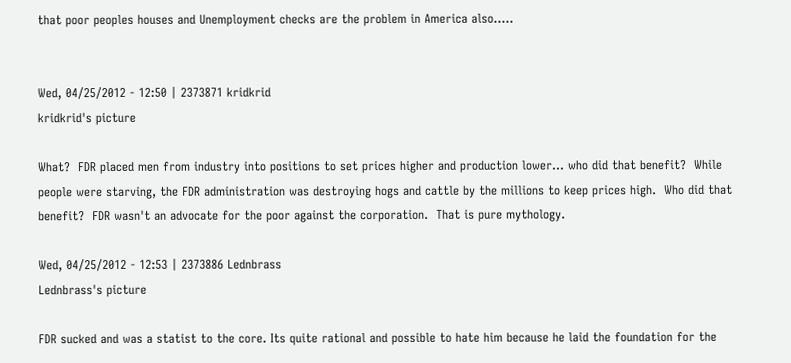that poor peoples houses and Unemployment checks are the problem in America also.....


Wed, 04/25/2012 - 12:50 | 2373871 kridkrid
kridkrid's picture

What?  FDR placed men from industry into positions to set prices higher and production lower... who did that benefit?  While people were starving, the FDR administration was destroying hogs and cattle by the millions to keep prices high.  Who did that benefit?  FDR wasn't an advocate for the poor against the corporation.  That is pure mythology.

Wed, 04/25/2012 - 12:53 | 2373886 Lednbrass
Lednbrass's picture

FDR sucked and was a statist to the core. Its quite rational and possible to hate him because he laid the foundation for the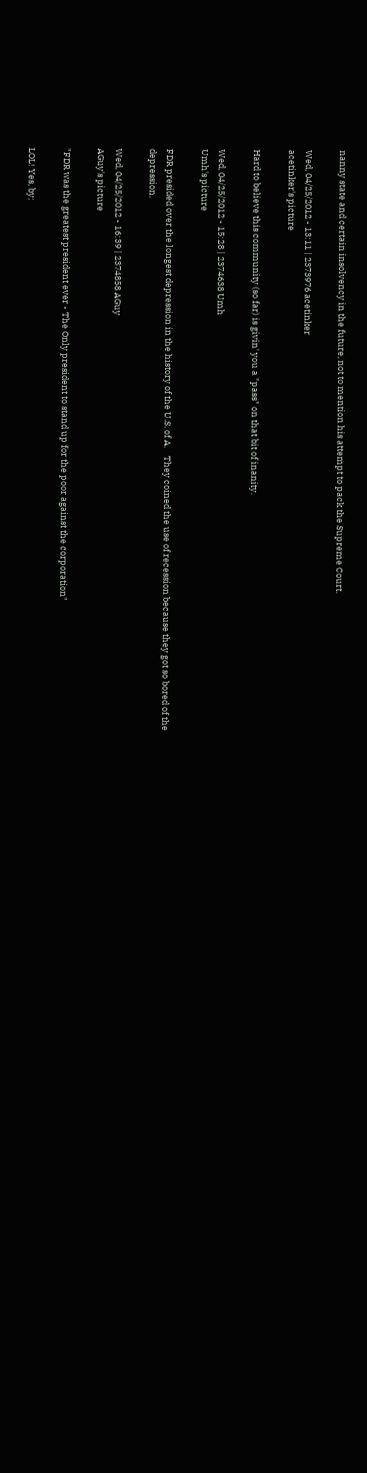nanny state and certain insolvency in the future, not to mention his attempt to pack the Supreme Court.

Wed, 04/25/2012 - 13:11 | 2373976 acetinker
acetinker's picture

Hard to believe this community (so far) is givin' you a "pass" on that bit of inanity.

Wed, 04/25/2012 - 15:28 | 2374638 Umh
Umh's picture

FDR presided over the longest depression in the history of the U.S. of A.    They coined the use of recession because they got so bored of the depression.

Wed, 04/25/2012 - 16:39 | 2374858 AGuy
AGuy's picture

"FDR was the greatest president ever - The Only president to stand up for the poor against the corporation"

LOL! Yes, by: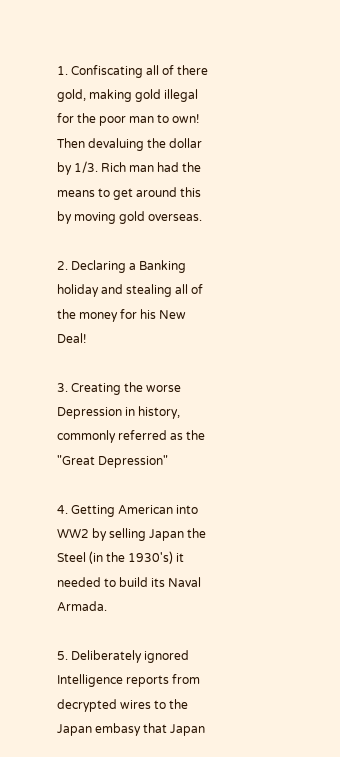1. Confiscating all of there gold, making gold illegal for the poor man to own! Then devaluing the dollar by 1/3. Rich man had the means to get around this by moving gold overseas.

2. Declaring a Banking holiday and stealing all of the money for his New Deal!

3. Creating the worse Depression in history, commonly referred as the "Great Depression"

4. Getting American into WW2 by selling Japan the Steel (in the 1930's) it needed to build its Naval Armada.

5. Deliberately ignored Intelligence reports from decrypted wires to the Japan embasy that Japan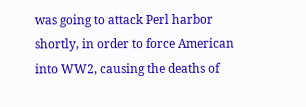was going to attack Perl harbor shortly, in order to force American into WW2, causing the deaths of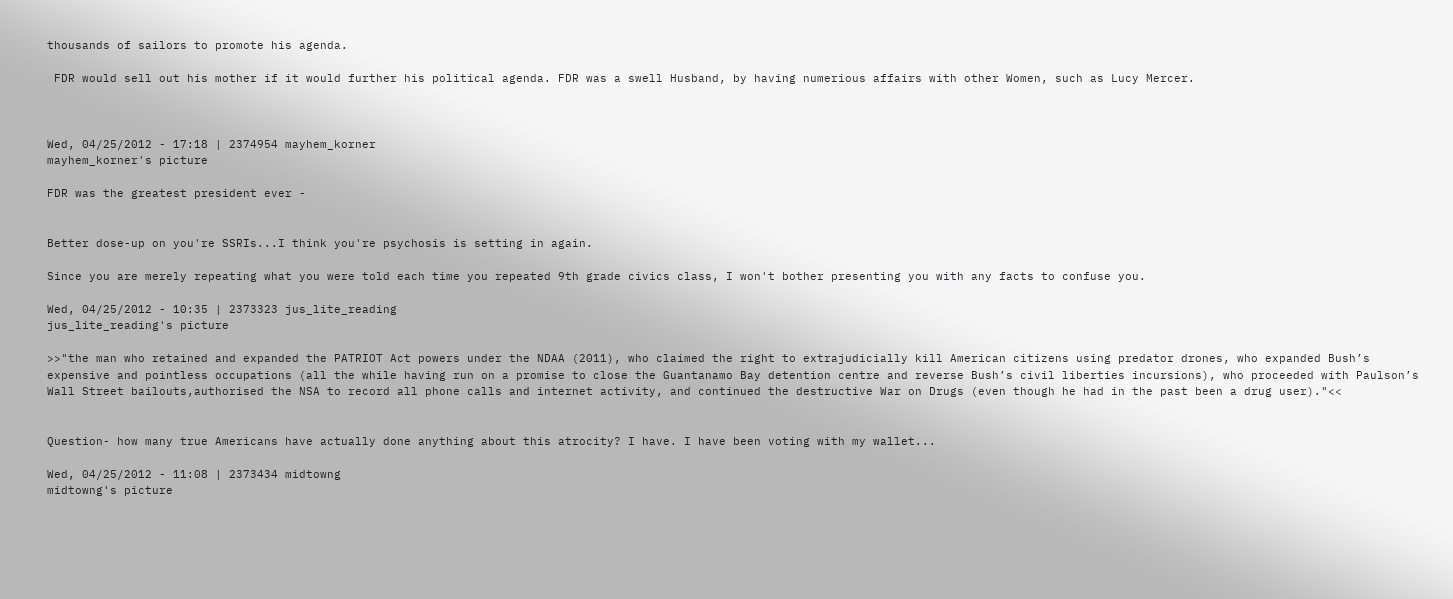thousands of sailors to promote his agenda.

 FDR would sell out his mother if it would further his political agenda. FDR was a swell Husband, by having numerious affairs with other Women, such as Lucy Mercer.



Wed, 04/25/2012 - 17:18 | 2374954 mayhem_korner
mayhem_korner's picture

FDR was the greatest president ever -


Better dose-up on you're SSRIs...I think you're psychosis is setting in again.

Since you are merely repeating what you were told each time you repeated 9th grade civics class, I won't bother presenting you with any facts to confuse you.

Wed, 04/25/2012 - 10:35 | 2373323 jus_lite_reading
jus_lite_reading's picture

>>"the man who retained and expanded the PATRIOT Act powers under the NDAA (2011), who claimed the right to extrajudicially kill American citizens using predator drones, who expanded Bush’s expensive and pointless occupations (all the while having run on a promise to close the Guantanamo Bay detention centre and reverse Bush’s civil liberties incursions), who proceeded with Paulson’s Wall Street bailouts,authorised the NSA to record all phone calls and internet activity, and continued the destructive War on Drugs (even though he had in the past been a drug user)."<<


Question- how many true Americans have actually done anything about this atrocity? I have. I have been voting with my wallet...

Wed, 04/25/2012 - 11:08 | 2373434 midtowng
midtowng's picture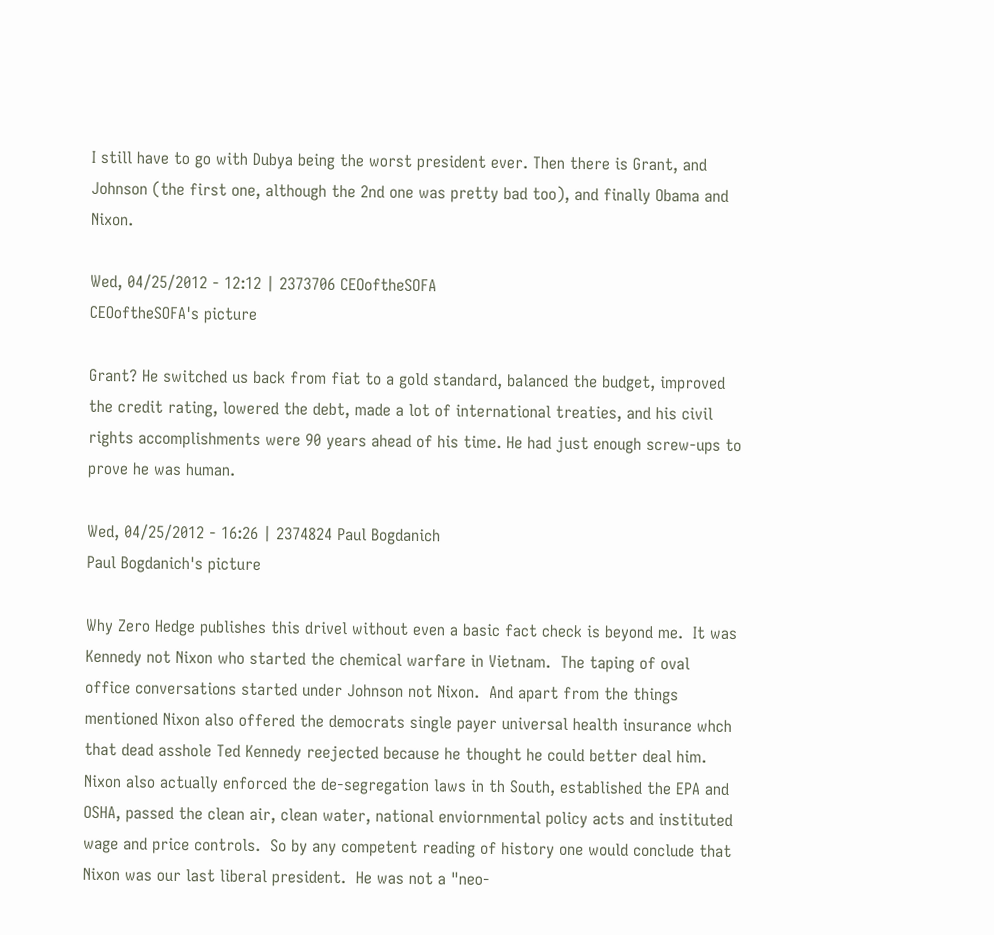I still have to go with Dubya being the worst president ever. Then there is Grant, and Johnson (the first one, although the 2nd one was pretty bad too), and finally Obama and Nixon.

Wed, 04/25/2012 - 12:12 | 2373706 CEOoftheSOFA
CEOoftheSOFA's picture

Grant? He switched us back from fiat to a gold standard, balanced the budget, improved the credit rating, lowered the debt, made a lot of international treaties, and his civil rights accomplishments were 90 years ahead of his time. He had just enough screw-ups to prove he was human.

Wed, 04/25/2012 - 16:26 | 2374824 Paul Bogdanich
Paul Bogdanich's picture

Why Zero Hedge publishes this drivel without even a basic fact check is beyond me.  It was Kennedy not Nixon who started the chemical warfare in Vietnam.  The taping of oval office conversations started under Johnson not Nixon.  And apart from the things mentioned Nixon also offered the democrats single payer universal health insurance whch that dead asshole Ted Kennedy reejected because he thought he could better deal him.  Nixon also actually enforced the de-segregation laws in th South, established the EPA and OSHA, passed the clean air, clean water, national enviornmental policy acts and instituted wage and price controls.  So by any competent reading of history one would conclude that Nixon was our last liberal president.  He was not a "neo-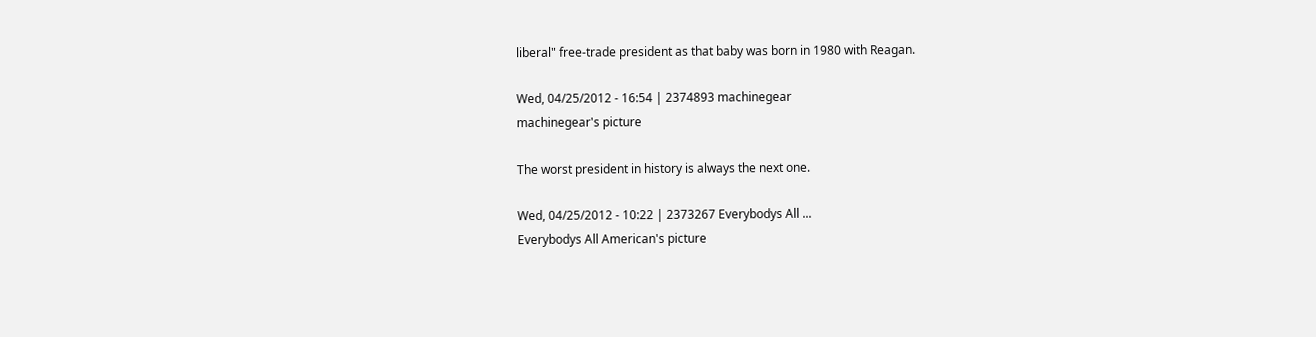liberal" free-trade president as that baby was born in 1980 with Reagan.

Wed, 04/25/2012 - 16:54 | 2374893 machinegear
machinegear's picture

The worst president in history is always the next one.

Wed, 04/25/2012 - 10:22 | 2373267 Everybodys All ...
Everybodys All American's picture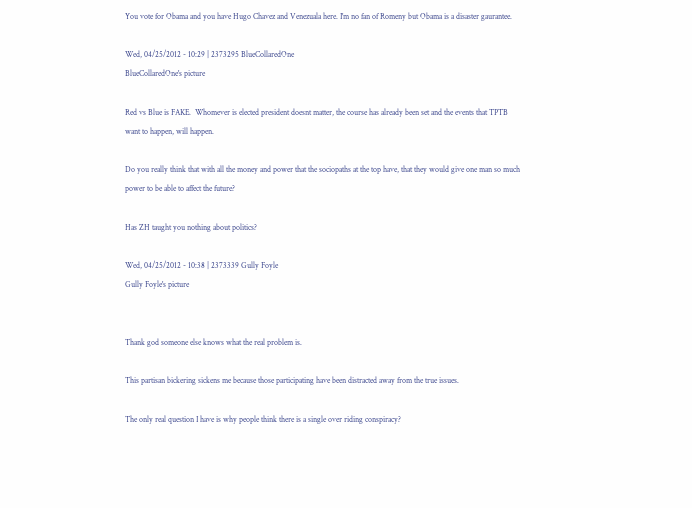You vote for Obama and you have Hugo Chavez and Venezuala here. I'm no fan of Romeny but Obama is a disaster gaurantee.

Wed, 04/25/2012 - 10:29 | 2373295 BlueCollaredOne
BlueCollaredOne's picture

Red vs Blue is FAKE.  Whomever is elected president doesnt matter, the course has already been set and the events that TPTB want to happen, will happen.

Do you really think that with all the money and power that the sociopaths at the top have, that they would give one man so much power to be able to affect the future?

Has ZH taught you nothing about politics?

Wed, 04/25/2012 - 10:38 | 2373339 Gully Foyle
Gully Foyle's picture


Thank god someone else knows what the real problem is.

This partisan bickering sickens me because those participating have been distracted away from the true issues.

The only real question I have is why people think there is a single over riding conspiracy?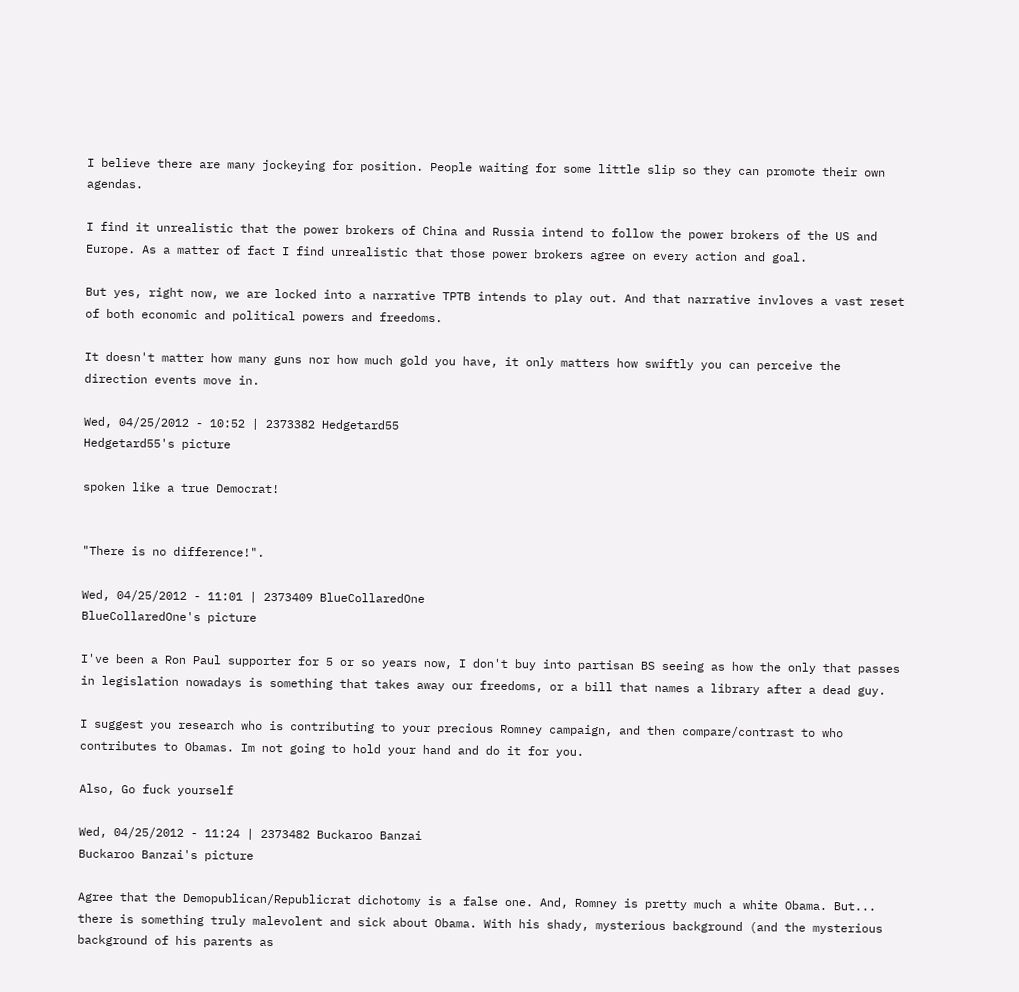I believe there are many jockeying for position. People waiting for some little slip so they can promote their own agendas.

I find it unrealistic that the power brokers of China and Russia intend to follow the power brokers of the US and Europe. As a matter of fact I find unrealistic that those power brokers agree on every action and goal.

But yes, right now, we are locked into a narrative TPTB intends to play out. And that narrative invloves a vast reset of both economic and political powers and freedoms.

It doesn't matter how many guns nor how much gold you have, it only matters how swiftly you can perceive the direction events move in.

Wed, 04/25/2012 - 10:52 | 2373382 Hedgetard55
Hedgetard55's picture

spoken like a true Democrat!


"There is no difference!".

Wed, 04/25/2012 - 11:01 | 2373409 BlueCollaredOne
BlueCollaredOne's picture

I've been a Ron Paul supporter for 5 or so years now, I don't buy into partisan BS seeing as how the only that passes in legislation nowadays is something that takes away our freedoms, or a bill that names a library after a dead guy.

I suggest you research who is contributing to your precious Romney campaign, and then compare/contrast to who contributes to Obamas. Im not going to hold your hand and do it for you.

Also, Go fuck yourself

Wed, 04/25/2012 - 11:24 | 2373482 Buckaroo Banzai
Buckaroo Banzai's picture

Agree that the Demopublican/Republicrat dichotomy is a false one. And, Romney is pretty much a white Obama. But... there is something truly malevolent and sick about Obama. With his shady, mysterious background (and the mysterious background of his parents as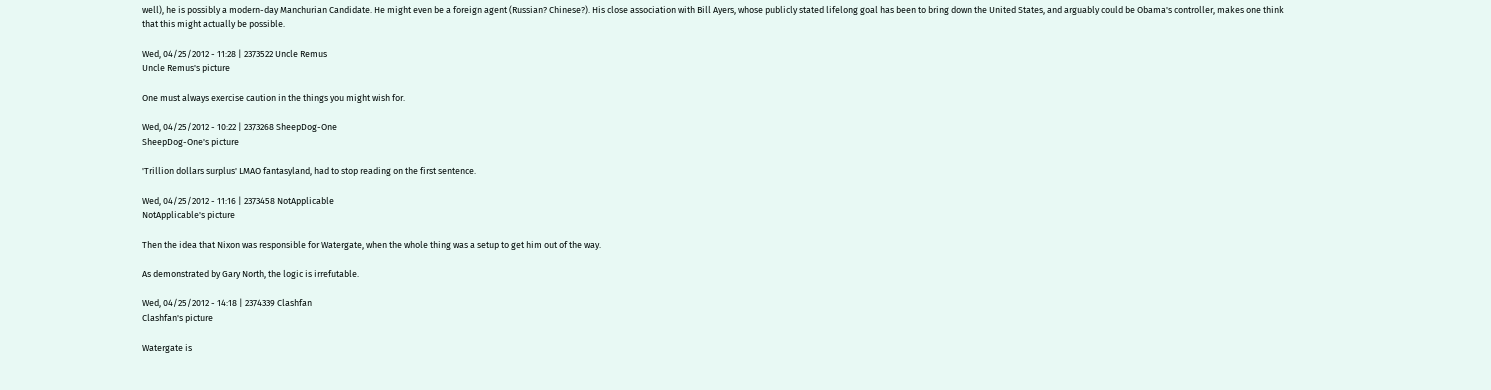well), he is possibly a modern-day Manchurian Candidate. He might even be a foreign agent (Russian? Chinese?). His close association with Bill Ayers, whose publicly stated lifelong goal has been to bring down the United States, and arguably could be Obama's controller, makes one think that this might actually be possible.

Wed, 04/25/2012 - 11:28 | 2373522 Uncle Remus
Uncle Remus's picture

One must always exercise caution in the things you might wish for.

Wed, 04/25/2012 - 10:22 | 2373268 SheepDog-One
SheepDog-One's picture

'Trillion dollars surplus' LMAO fantasyland, had to stop reading on the first sentence.

Wed, 04/25/2012 - 11:16 | 2373458 NotApplicable
NotApplicable's picture

Then the idea that Nixon was responsible for Watergate, when the whole thing was a setup to get him out of the way.

As demonstrated by Gary North, the logic is irrefutable.

Wed, 04/25/2012 - 14:18 | 2374339 Clashfan
Clashfan's picture

Watergate is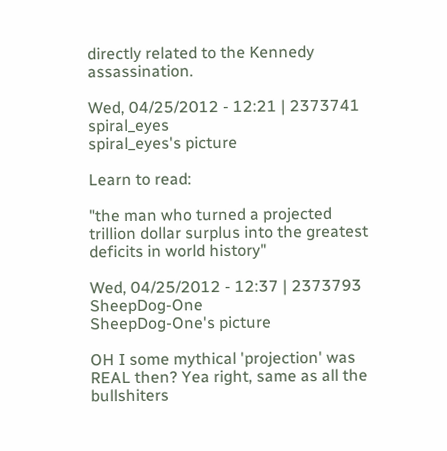directly related to the Kennedy assassination.

Wed, 04/25/2012 - 12:21 | 2373741 spiral_eyes
spiral_eyes's picture

Learn to read:

"the man who turned a projected trillion dollar surplus into the greatest deficits in world history"

Wed, 04/25/2012 - 12:37 | 2373793 SheepDog-One
SheepDog-One's picture

OH I some mythical 'projection' was REAL then? Yea right, same as all the bullshiters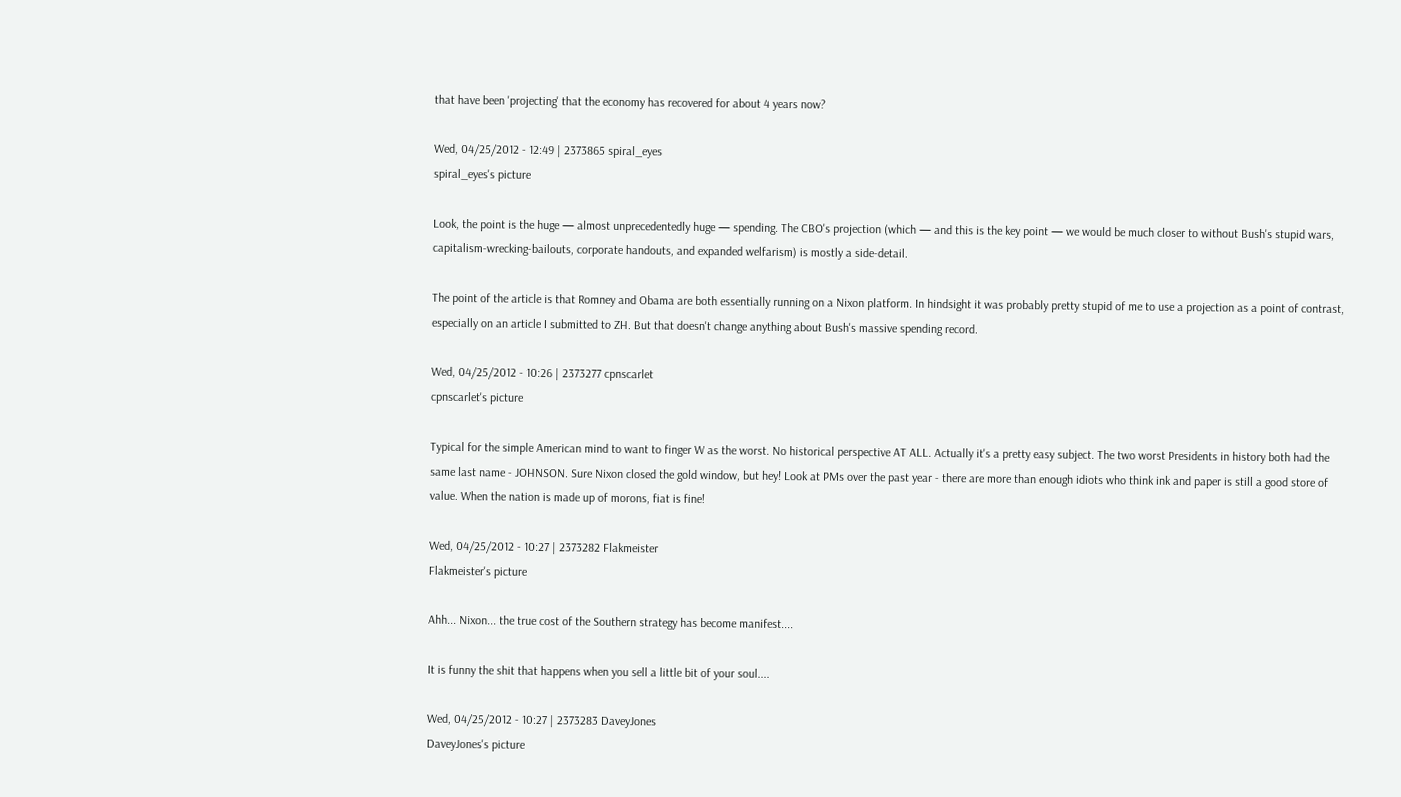that have been 'projecting' that the economy has recovered for about 4 years now?

Wed, 04/25/2012 - 12:49 | 2373865 spiral_eyes
spiral_eyes's picture

Look, the point is the huge — almost unprecedentedly huge — spending. The CBO's projection (which — and this is the key point — we would be much closer to without Bush's stupid wars, capitalism-wrecking-bailouts, corporate handouts, and expanded welfarism) is mostly a side-detail.

The point of the article is that Romney and Obama are both essentially running on a Nixon platform. In hindsight it was probably pretty stupid of me to use a projection as a point of contrast, especially on an article I submitted to ZH. But that doesn't change anything about Bush's massive spending record.

Wed, 04/25/2012 - 10:26 | 2373277 cpnscarlet
cpnscarlet's picture

Typical for the simple American mind to want to finger W as the worst. No historical perspective AT ALL. Actually it's a pretty easy subject. The two worst Presidents in history both had the same last name - JOHNSON. Sure Nixon closed the gold window, but hey! Look at PMs over the past year - there are more than enough idiots who think ink and paper is still a good store of value. When the nation is made up of morons, fiat is fine!

Wed, 04/25/2012 - 10:27 | 2373282 Flakmeister
Flakmeister's picture

Ahh... Nixon... the true cost of the Southern strategy has become manifest....

It is funny the shit that happens when you sell a little bit of your soul....

Wed, 04/25/2012 - 10:27 | 2373283 DaveyJones
DaveyJones's picture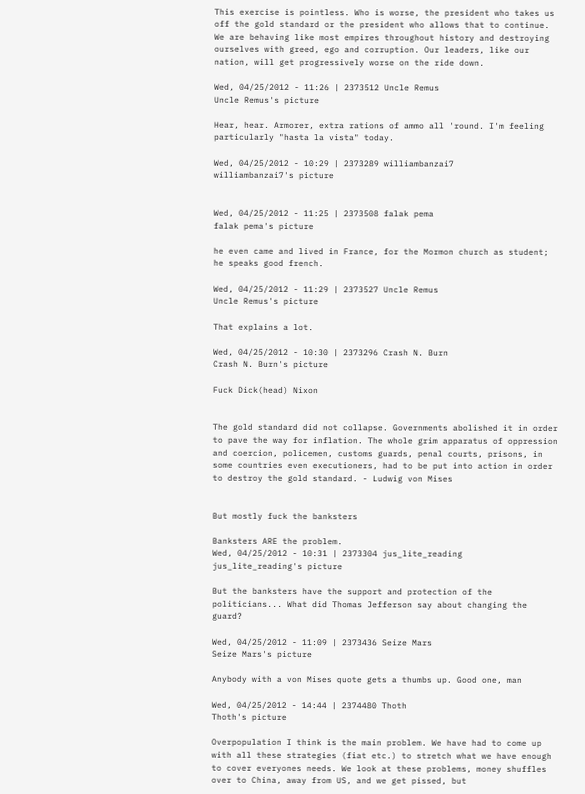This exercise is pointless. Who is worse, the president who takes us off the gold standard or the president who allows that to continue. We are behaving like most empires throughout history and destroying ourselves with greed, ego and corruption. Our leaders, like our nation, will get progressively worse on the ride down.

Wed, 04/25/2012 - 11:26 | 2373512 Uncle Remus
Uncle Remus's picture

Hear, hear. Armorer, extra rations of ammo all 'round. I'm feeling particularly "hasta la vista" today.

Wed, 04/25/2012 - 10:29 | 2373289 williambanzai7
williambanzai7's picture


Wed, 04/25/2012 - 11:25 | 2373508 falak pema
falak pema's picture

he even came and lived in France, for the Mormon church as student; he speaks good french.

Wed, 04/25/2012 - 11:29 | 2373527 Uncle Remus
Uncle Remus's picture

That explains a lot.

Wed, 04/25/2012 - 10:30 | 2373296 Crash N. Burn
Crash N. Burn's picture

Fuck Dick(head) Nixon


The gold standard did not collapse. Governments abolished it in order to pave the way for inflation. The whole grim apparatus of oppression and coercion, policemen, customs guards, penal courts, prisons, in some countries even executioners, had to be put into action in order to destroy the gold standard. - Ludwig von Mises


But mostly fuck the banksters

Banksters ARE the problem.
Wed, 04/25/2012 - 10:31 | 2373304 jus_lite_reading
jus_lite_reading's picture

But the banksters have the support and protection of the politicians... What did Thomas Jefferson say about changing the guard?

Wed, 04/25/2012 - 11:09 | 2373436 Seize Mars
Seize Mars's picture

Anybody with a von Mises quote gets a thumbs up. Good one, man

Wed, 04/25/2012 - 14:44 | 2374480 Thoth
Thoth's picture

Overpopulation I think is the main problem. We have had to come up with all these strategies (fiat etc.) to stretch what we have enough to cover everyones needs. We look at these problems, money shuffles over to China, away from US, and we get pissed, but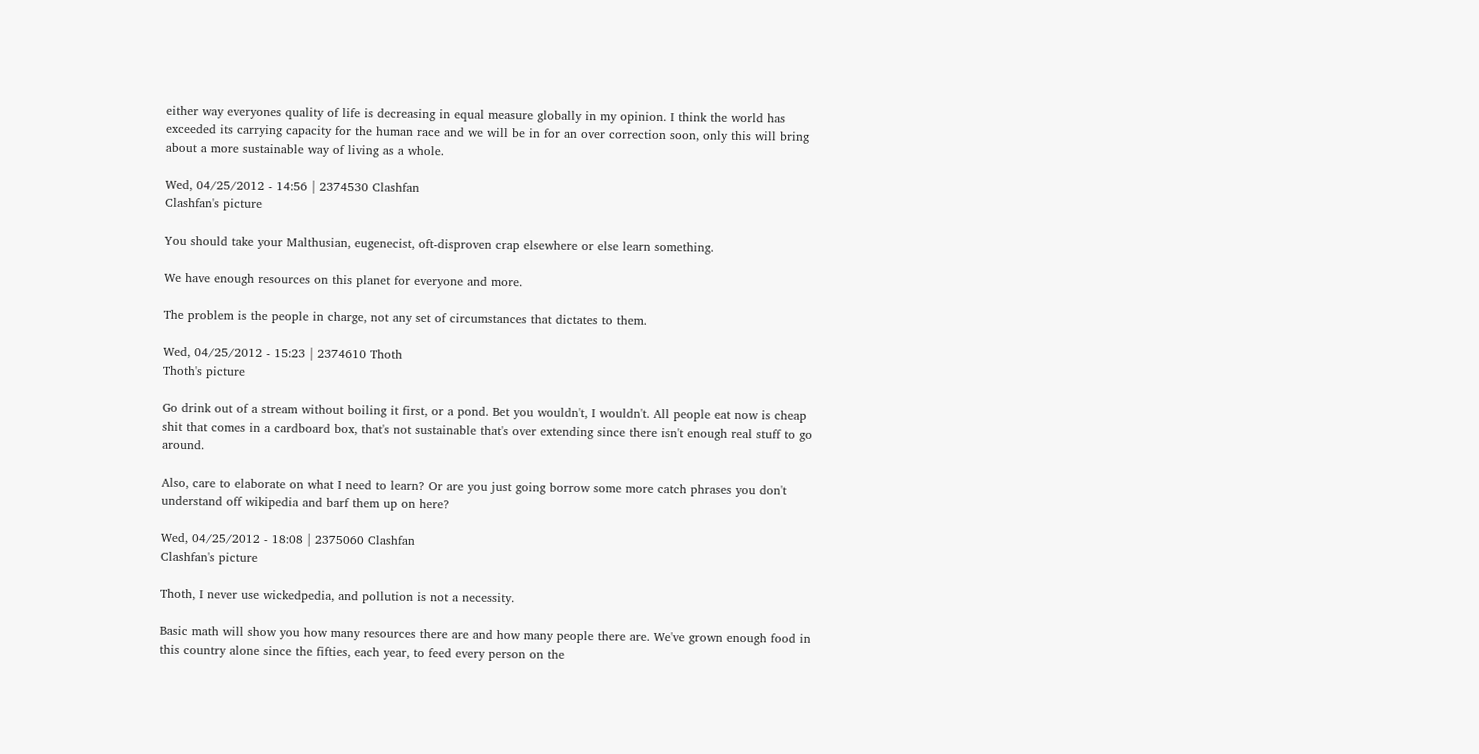either way everyones quality of life is decreasing in equal measure globally in my opinion. I think the world has exceeded its carrying capacity for the human race and we will be in for an over correction soon, only this will bring about a more sustainable way of living as a whole.

Wed, 04/25/2012 - 14:56 | 2374530 Clashfan
Clashfan's picture

You should take your Malthusian, eugenecist, oft-disproven crap elsewhere or else learn something.

We have enough resources on this planet for everyone and more.

The problem is the people in charge, not any set of circumstances that dictates to them.

Wed, 04/25/2012 - 15:23 | 2374610 Thoth
Thoth's picture

Go drink out of a stream without boiling it first, or a pond. Bet you wouldn't, I wouldn't. All people eat now is cheap shit that comes in a cardboard box, that's not sustainable that's over extending since there isn't enough real stuff to go around.

Also, care to elaborate on what I need to learn? Or are you just going borrow some more catch phrases you don't understand off wikipedia and barf them up on here?

Wed, 04/25/2012 - 18:08 | 2375060 Clashfan
Clashfan's picture

Thoth, I never use wickedpedia, and pollution is not a necessity.

Basic math will show you how many resources there are and how many people there are. We've grown enough food in this country alone since the fifties, each year, to feed every person on the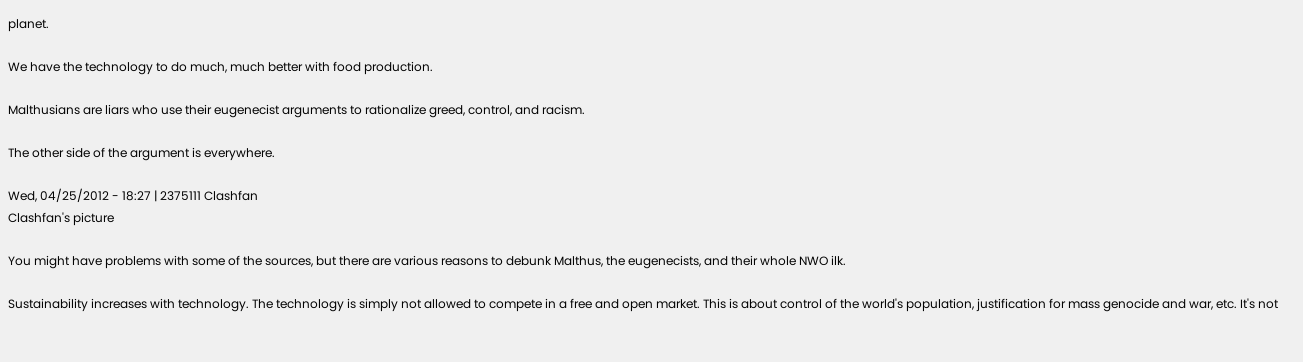planet.

We have the technology to do much, much better with food production.

Malthusians are liars who use their eugenecist arguments to rationalize greed, control, and racism.

The other side of the argument is everywhere.

Wed, 04/25/2012 - 18:27 | 2375111 Clashfan
Clashfan's picture

You might have problems with some of the sources, but there are various reasons to debunk Malthus, the eugenecists, and their whole NWO ilk.

Sustainability increases with technology. The technology is simply not allowed to compete in a free and open market. This is about control of the world's population, justification for mass genocide and war, etc. It's not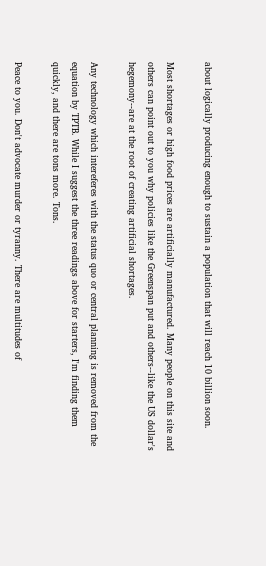about logically producing enough to sustain a population that will reach 10 billion soon.

Most shortages or high food prices are artificially manufactured. Many people on this site and others can point out to you why policies like the Greenspan put and others--like the US dollar's hegemony--are at the root of creating artificial shortages.

Any technology which intereferes with the status quo or central planning is removed from the equation by TPTB. While I suggest the three readings above for starters, I'm finding them quickly, and there are tons more. Tons.

Peace to you. Don't advocate murder or tyranny. There are multitudes of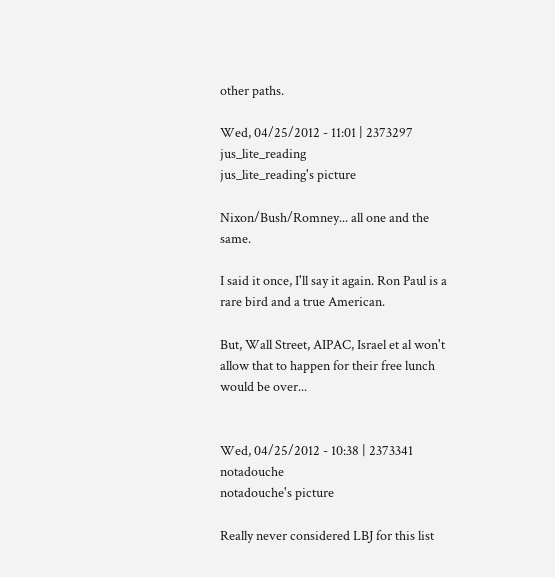other paths.

Wed, 04/25/2012 - 11:01 | 2373297 jus_lite_reading
jus_lite_reading's picture

Nixon/Bush/Romney... all one and the same.

I said it once, I'll say it again. Ron Paul is a rare bird and a true American.

But, Wall Street, AIPAC, Israel et al won't allow that to happen for their free lunch would be over...


Wed, 04/25/2012 - 10:38 | 2373341 notadouche
notadouche's picture

Really never considered LBJ for this list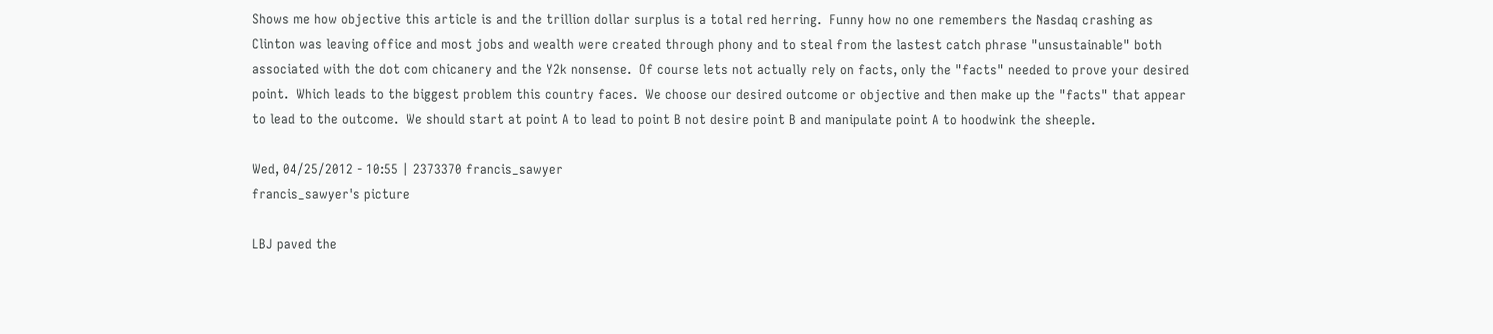Shows me how objective this article is and the trillion dollar surplus is a total red herring.  Funny how no one remembers the Nasdaq crashing as Clinton was leaving office and most jobs and wealth were created through phony and to steal from the lastest catch phrase "unsustainable" both associated with the dot com chicanery and the Y2k nonsense.  Of course lets not actually rely on facts, only the "facts" needed to prove your desired point.  Which leads to the biggest problem this country faces.  We choose our desired outcome or objective and then make up the "facts" that appear to lead to the outcome.  We should start at point A to lead to point B not desire point B and manipulate point A to hoodwink the sheeple.

Wed, 04/25/2012 - 10:55 | 2373370 francis_sawyer
francis_sawyer's picture

LBJ paved the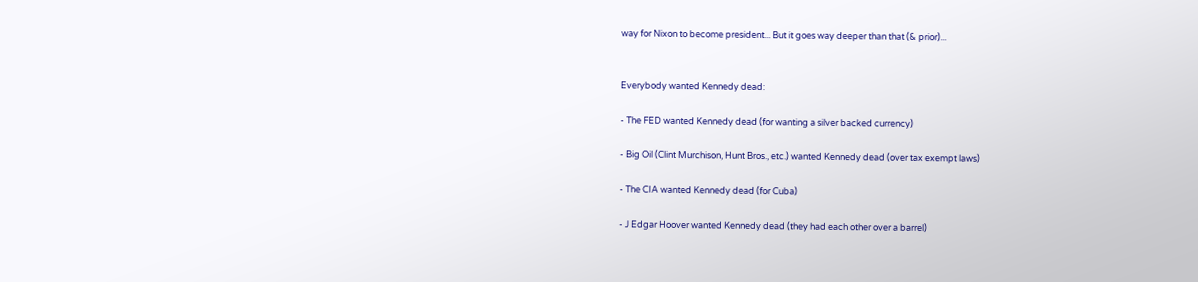way for Nixon to become president... But it goes way deeper than that (& prior)...


Everybody wanted Kennedy dead:

- The FED wanted Kennedy dead (for wanting a silver backed currency)

- Big Oil (Clint Murchison, Hunt Bros., etc.) wanted Kennedy dead (over tax exempt laws)

- The CIA wanted Kennedy dead (for Cuba)

- J Edgar Hoover wanted Kennedy dead (they had each other over a barrel)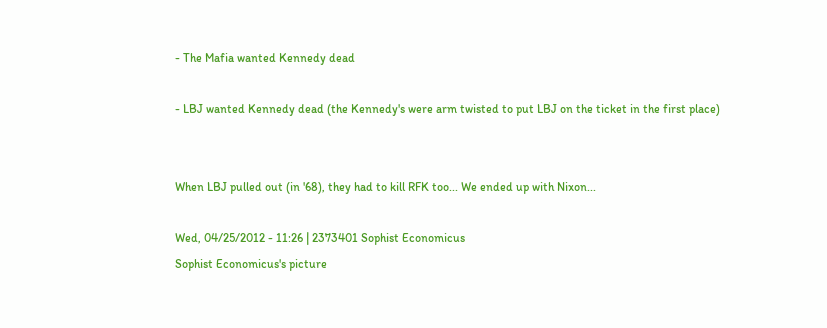- The Mafia wanted Kennedy dead

- LBJ wanted Kennedy dead (the Kennedy's were arm twisted to put LBJ on the ticket in the first place)


When LBJ pulled out (in '68), they had to kill RFK too... We ended up with Nixon...

Wed, 04/25/2012 - 11:26 | 2373401 Sophist Economicus
Sophist Economicus's picture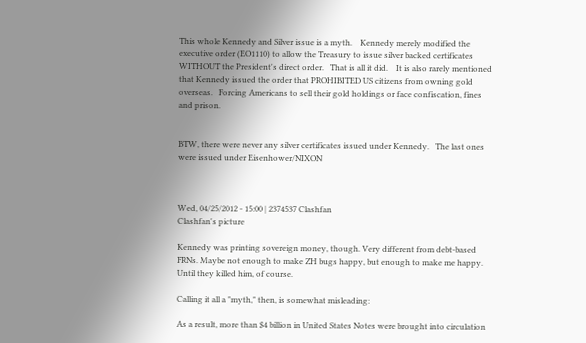This whole Kennedy and Silver issue is a myth.    Kennedy merely modified the executive order (EO1110) to allow the Treasury to issue silver backed certificates WITHOUT the President's direct order.   That is all it did.    It is also rarely mentioned that Kennedy issued the order that PROHIBITED US citizens from owning gold overseas.   Forcing Americans to sell their gold holdings or face confiscation, fines and prison.


BTW, there were never any silver certificates issued under Kennedy.   The last ones were issued under Eisenhower/NIXON



Wed, 04/25/2012 - 15:00 | 2374537 Clashfan
Clashfan's picture

Kennedy was printing sovereign money, though. Very different from debt-based FRNs. Maybe not enough to make ZH bugs happy, but enough to make me happy. Until they killed him, of course.

Calling it all a "myth," then, is somewhat misleading:

As a result, more than $4 billion in United States Notes were brought into circulation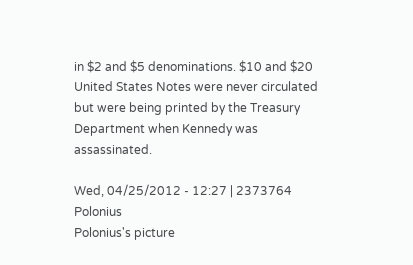in $2 and $5 denominations. $10 and $20 United States Notes were never circulated but were being printed by the Treasury Department when Kennedy was assassinated.

Wed, 04/25/2012 - 12:27 | 2373764 Polonius
Polonius's picture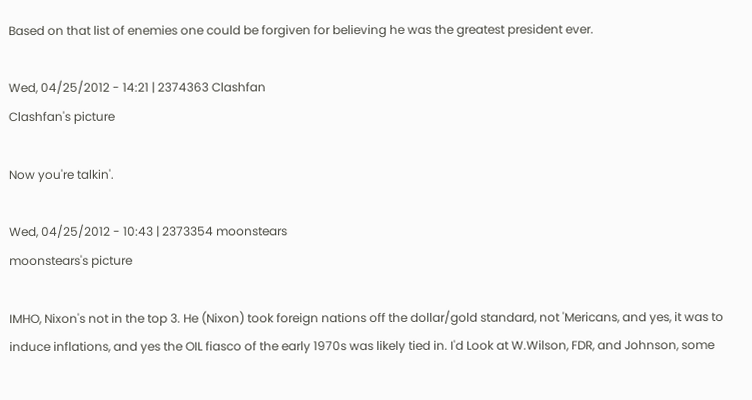Based on that list of enemies one could be forgiven for believing he was the greatest president ever.

Wed, 04/25/2012 - 14:21 | 2374363 Clashfan
Clashfan's picture

Now you're talkin'.

Wed, 04/25/2012 - 10:43 | 2373354 moonstears
moonstears's picture

IMHO, Nixon's not in the top 3. He (Nixon) took foreign nations off the dollar/gold standard, not 'Mericans, and yes, it was to induce inflations, and yes the OIL fiasco of the early 1970s was likely tied in. I'd Look at W.Wilson, FDR, and Johnson, some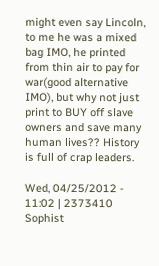might even say Lincoln, to me he was a mixed bag IMO, he printed from thin air to pay for war(good alternative IMO), but why not just print to BUY off slave owners and save many human lives?? History is full of crap leaders.

Wed, 04/25/2012 - 11:02 | 2373410 Sophist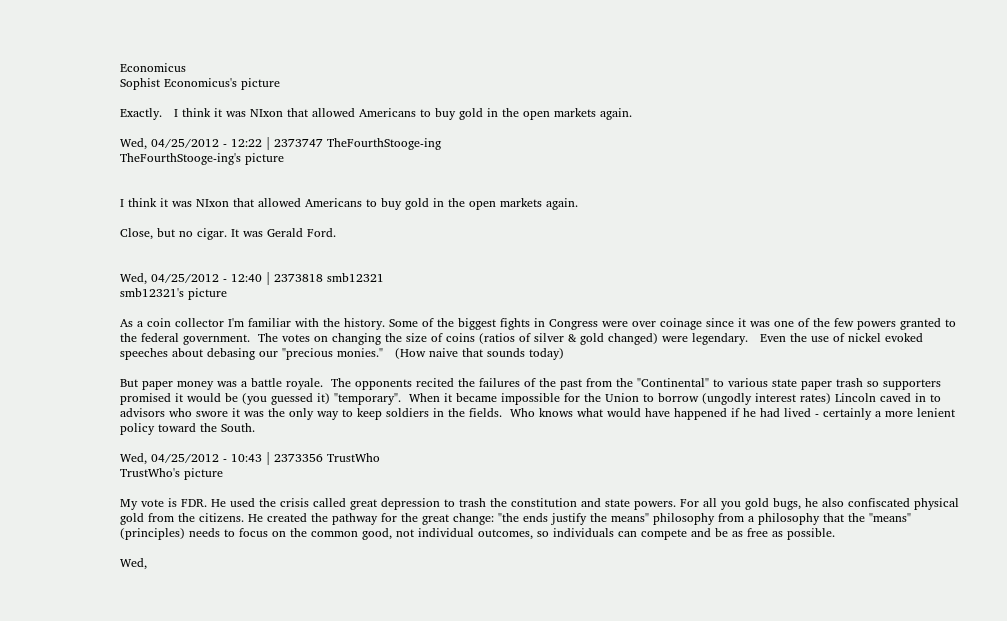Economicus
Sophist Economicus's picture

Exactly.   I think it was NIxon that allowed Americans to buy gold in the open markets again.

Wed, 04/25/2012 - 12:22 | 2373747 TheFourthStooge-ing
TheFourthStooge-ing's picture


I think it was NIxon that allowed Americans to buy gold in the open markets again.

Close, but no cigar. It was Gerald Ford.


Wed, 04/25/2012 - 12:40 | 2373818 smb12321
smb12321's picture

As a coin collector I'm familiar with the history. Some of the biggest fights in Congress were over coinage since it was one of the few powers granted to the federal government.  The votes on changing the size of coins (ratios of silver & gold changed) were legendary.   Even the use of nickel evoked speeches about debasing our "precious monies."   (How naive that sounds today)

But paper money was a battle royale.  The opponents recited the failures of the past from the "Continental" to various state paper trash so supporters promised it would be (you guessed it) "temporary".  When it became impossible for the Union to borrow (ungodly interest rates) Lincoln caved in to advisors who swore it was the only way to keep soldiers in the fields.  Who knows what would have happened if he had lived - certainly a more lenient policy toward the South.

Wed, 04/25/2012 - 10:43 | 2373356 TrustWho
TrustWho's picture

My vote is FDR. He used the crisis called great depression to trash the constitution and state powers. For all you gold bugs, he also confiscated physical  gold from the citizens. He created the pathway for the great change: "the ends justify the means" philosophy from a philosophy that the "means" (principles) needs to focus on the common good, not individual outcomes, so individuals can compete and be as free as possible.

Wed,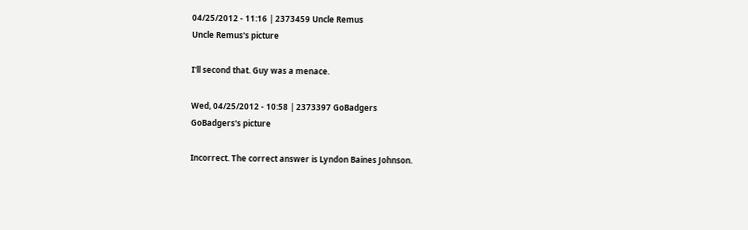04/25/2012 - 11:16 | 2373459 Uncle Remus
Uncle Remus's picture

I'll second that. Guy was a menace.

Wed, 04/25/2012 - 10:58 | 2373397 GoBadgers
GoBadgers's picture

Incorrect. The correct answer is Lyndon Baines Johnson.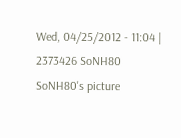Wed, 04/25/2012 - 11:04 | 2373426 SoNH80
SoNH80's picture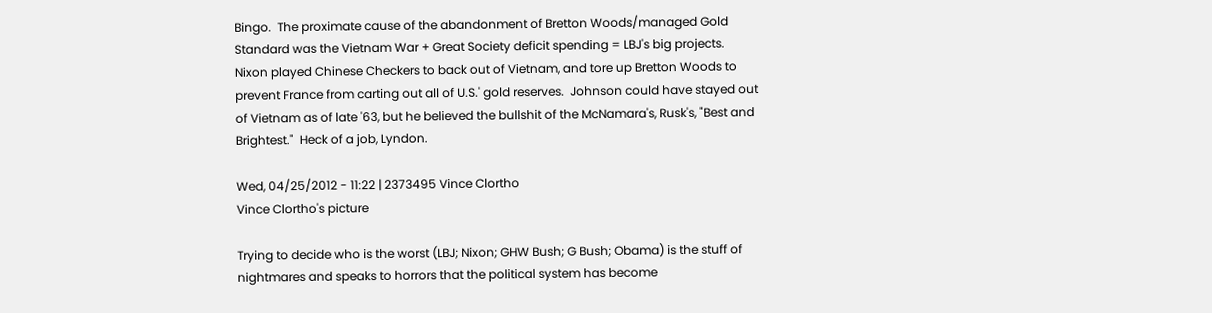Bingo.  The proximate cause of the abandonment of Bretton Woods/managed Gold Standard was the Vietnam War + Great Society deficit spending = LBJ's big projects.  Nixon played Chinese Checkers to back out of Vietnam, and tore up Bretton Woods to prevent France from carting out all of U.S.' gold reserves.  Johnson could have stayed out of Vietnam as of late '63, but he believed the bullshit of the McNamara's, Rusk's, "Best and Brightest."  Heck of a job, Lyndon.

Wed, 04/25/2012 - 11:22 | 2373495 Vince Clortho
Vince Clortho's picture

Trying to decide who is the worst (LBJ; Nixon; GHW Bush; G Bush; Obama) is the stuff of nightmares and speaks to horrors that the political system has become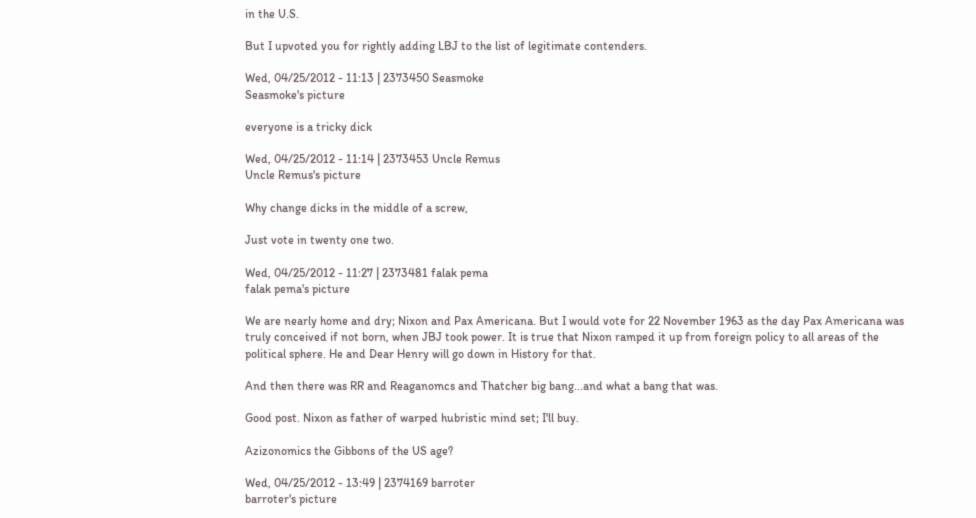in the U.S.

But I upvoted you for rightly adding LBJ to the list of legitimate contenders.

Wed, 04/25/2012 - 11:13 | 2373450 Seasmoke
Seasmoke's picture

everyone is a tricky dick

Wed, 04/25/2012 - 11:14 | 2373453 Uncle Remus
Uncle Remus's picture

Why change dicks in the middle of a screw,

Just vote in twenty one two.

Wed, 04/25/2012 - 11:27 | 2373481 falak pema
falak pema's picture

We are nearly home and dry; Nixon and Pax Americana. But I would vote for 22 November 1963 as the day Pax Americana was truly conceived if not born, when JBJ took power. It is true that Nixon ramped it up from foreign policy to all areas of the political sphere. He and Dear Henry will go down in History for that.

And then there was RR and Reaganomcs and Thatcher big bang...and what a bang that was.

Good post. Nixon as father of warped hubristic mind set; I'll buy.

Azizonomics the Gibbons of the US age?

Wed, 04/25/2012 - 13:49 | 2374169 barroter
barroter's picture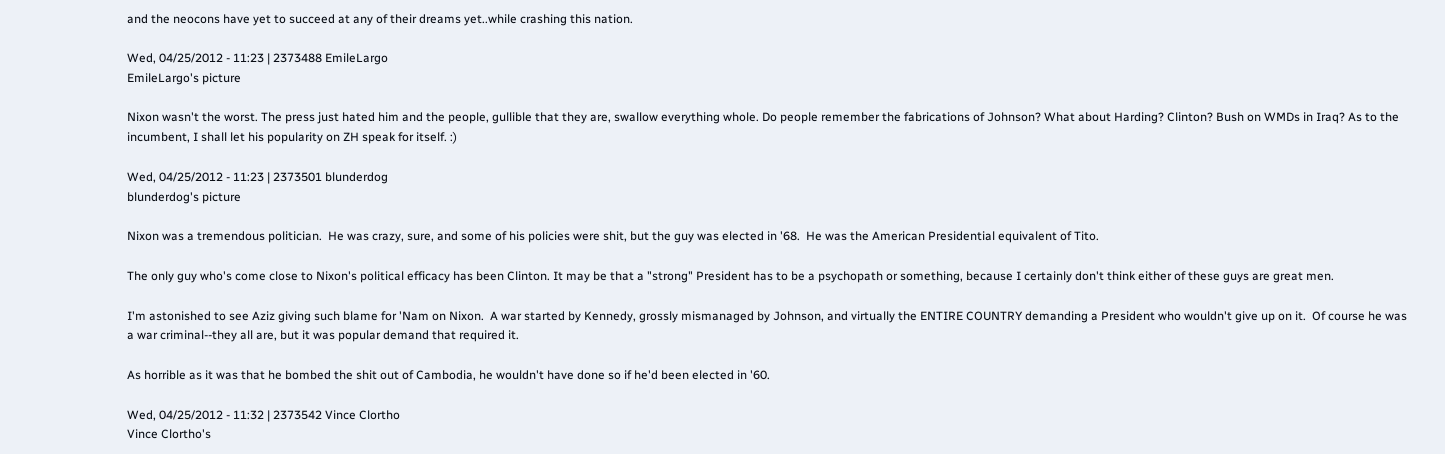and the neocons have yet to succeed at any of their dreams yet..while crashing this nation.

Wed, 04/25/2012 - 11:23 | 2373488 EmileLargo
EmileLargo's picture

Nixon wasn't the worst. The press just hated him and the people, gullible that they are, swallow everything whole. Do people remember the fabrications of Johnson? What about Harding? Clinton? Bush on WMDs in Iraq? As to the incumbent, I shall let his popularity on ZH speak for itself. :)

Wed, 04/25/2012 - 11:23 | 2373501 blunderdog
blunderdog's picture

Nixon was a tremendous politician.  He was crazy, sure, and some of his policies were shit, but the guy was elected in '68.  He was the American Presidential equivalent of Tito.

The only guy who's come close to Nixon's political efficacy has been Clinton. It may be that a "strong" President has to be a psychopath or something, because I certainly don't think either of these guys are great men.

I'm astonished to see Aziz giving such blame for 'Nam on Nixon.  A war started by Kennedy, grossly mismanaged by Johnson, and virtually the ENTIRE COUNTRY demanding a President who wouldn't give up on it.  Of course he was a war criminal--they all are, but it was popular demand that required it.

As horrible as it was that he bombed the shit out of Cambodia, he wouldn't have done so if he'd been elected in '60.

Wed, 04/25/2012 - 11:32 | 2373542 Vince Clortho
Vince Clortho's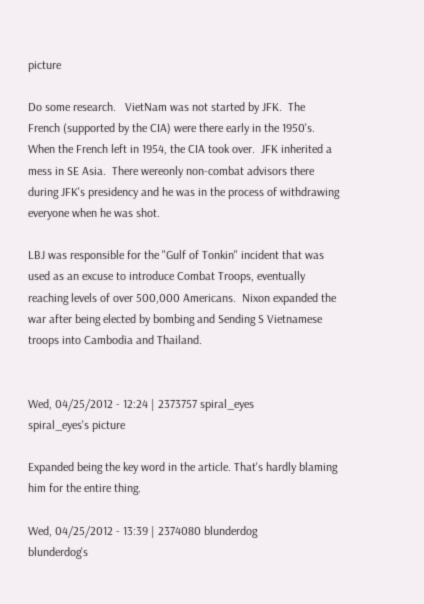picture

Do some research.   VietNam was not started by JFK.  The French (supported by the CIA) were there early in the 1950's.  When the French left in 1954, the CIA took over.  JFK inherited a mess in SE Asia.  There wereonly non-combat advisors there during JFK's presidency and he was in the process of withdrawing everyone when he was shot.

LBJ was responsible for the "Gulf of Tonkin" incident that was used as an excuse to introduce Combat Troops, eventually reaching levels of over 500,000 Americans.  Nixon expanded the war after being elected by bombing and Sending S Vietnamese troops into Cambodia and Thailand.


Wed, 04/25/2012 - 12:24 | 2373757 spiral_eyes
spiral_eyes's picture

Expanded being the key word in the article. That's hardly blaming him for the entire thing.

Wed, 04/25/2012 - 13:39 | 2374080 blunderdog
blunderdog's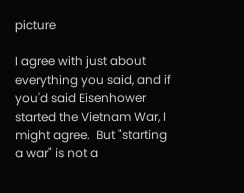picture

I agree with just about everything you said, and if you'd said Eisenhower started the Vietnam War, I might agree.  But "starting a war" is not a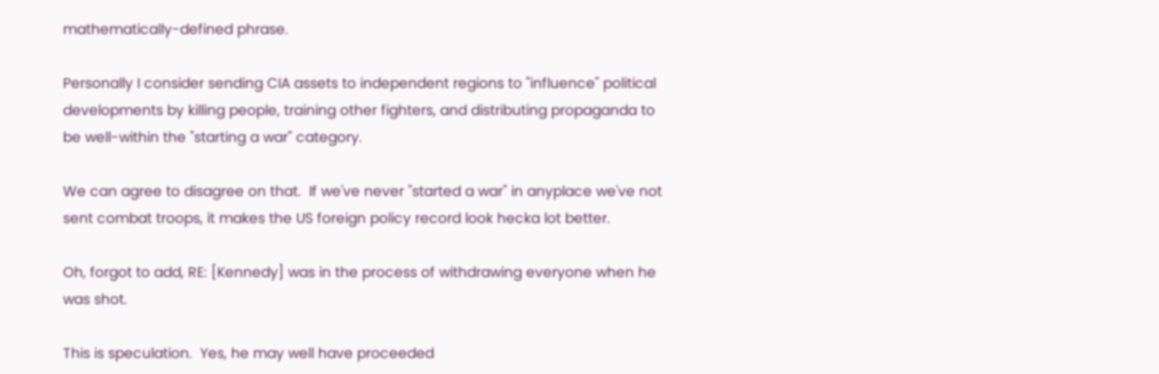mathematically-defined phrase.

Personally I consider sending CIA assets to independent regions to "influence" political developments by killing people, training other fighters, and distributing propaganda to be well-within the "starting a war" category.

We can agree to disagree on that.  If we've never "started a war" in anyplace we've not sent combat troops, it makes the US foreign policy record look hecka lot better.

Oh, forgot to add, RE: [Kennedy] was in the process of withdrawing everyone when he was shot.

This is speculation.  Yes, he may well have proceeded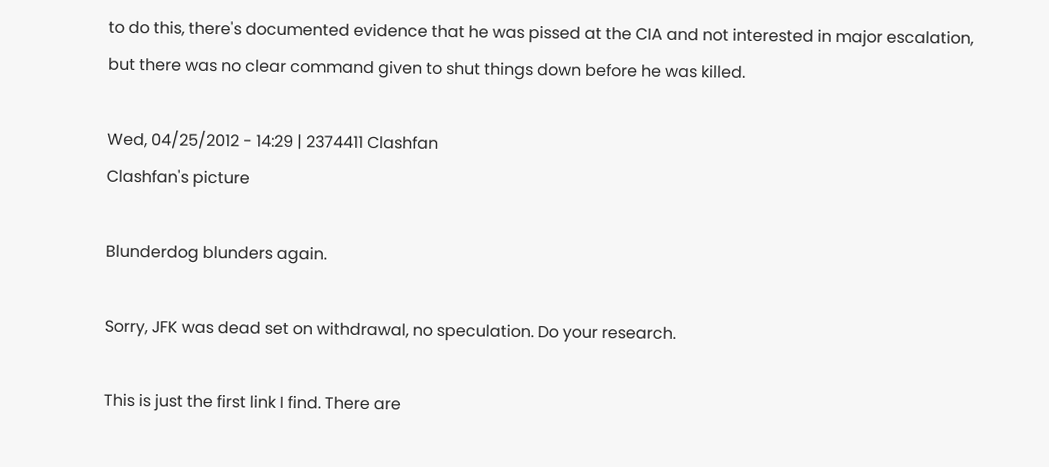to do this, there's documented evidence that he was pissed at the CIA and not interested in major escalation, but there was no clear command given to shut things down before he was killed.

Wed, 04/25/2012 - 14:29 | 2374411 Clashfan
Clashfan's picture

Blunderdog blunders again.

Sorry, JFK was dead set on withdrawal, no speculation. Do your research.

This is just the first link I find. There are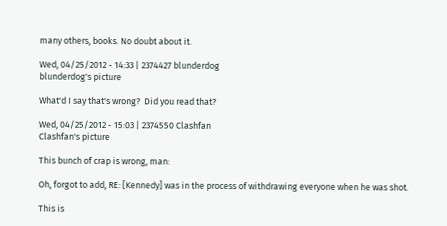many others, books. No doubt about it.

Wed, 04/25/2012 - 14:33 | 2374427 blunderdog
blunderdog's picture

What'd I say that's wrong?  Did you read that?

Wed, 04/25/2012 - 15:03 | 2374550 Clashfan
Clashfan's picture

This bunch of crap is wrong, man:

Oh, forgot to add, RE: [Kennedy] was in the process of withdrawing everyone when he was shot.

This is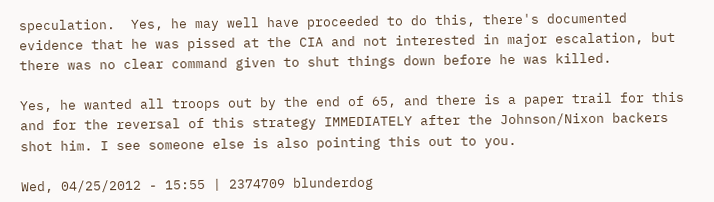speculation.  Yes, he may well have proceeded to do this, there's documented evidence that he was pissed at the CIA and not interested in major escalation, but there was no clear command given to shut things down before he was killed.

Yes, he wanted all troops out by the end of 65, and there is a paper trail for this and for the reversal of this strategy IMMEDIATELY after the Johnson/Nixon backers shot him. I see someone else is also pointing this out to you.

Wed, 04/25/2012 - 15:55 | 2374709 blunderdog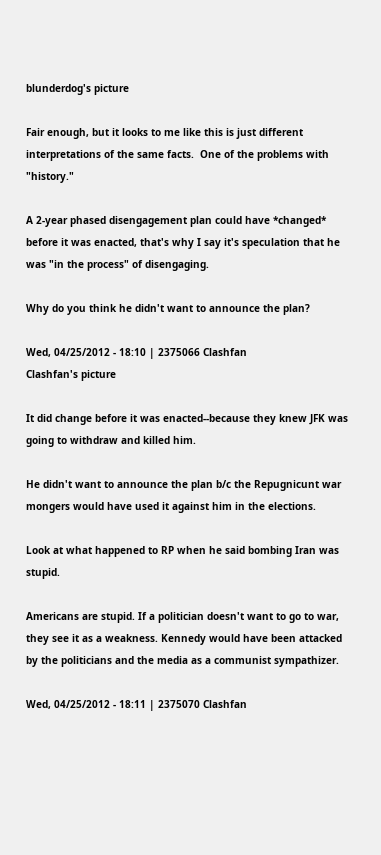blunderdog's picture

Fair enough, but it looks to me like this is just different interpretations of the same facts.  One of the problems with "history."

A 2-year phased disengagement plan could have *changed* before it was enacted, that's why I say it's speculation that he was "in the process" of disengaging.

Why do you think he didn't want to announce the plan?

Wed, 04/25/2012 - 18:10 | 2375066 Clashfan
Clashfan's picture

It did change before it was enacted--because they knew JFK was going to withdraw and killed him.

He didn't want to announce the plan b/c the Repugnicunt war mongers would have used it against him in the elections.

Look at what happened to RP when he said bombing Iran was stupid.

Americans are stupid. If a politician doesn't want to go to war, they see it as a weakness. Kennedy would have been attacked by the politicians and the media as a communist sympathizer.

Wed, 04/25/2012 - 18:11 | 2375070 Clashfan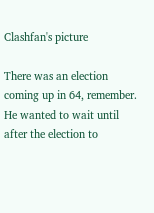Clashfan's picture

There was an election coming up in 64, remember. He wanted to wait until after the election to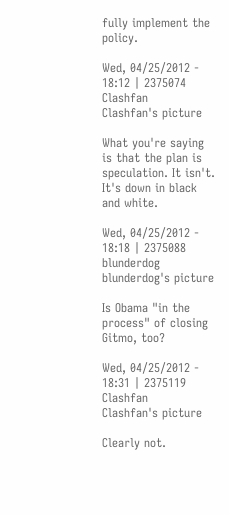fully implement the policy.

Wed, 04/25/2012 - 18:12 | 2375074 Clashfan
Clashfan's picture

What you're saying is that the plan is speculation. It isn't. It's down in black and white.

Wed, 04/25/2012 - 18:18 | 2375088 blunderdog
blunderdog's picture

Is Obama "in the process" of closing Gitmo, too?

Wed, 04/25/2012 - 18:31 | 2375119 Clashfan
Clashfan's picture

Clearly not.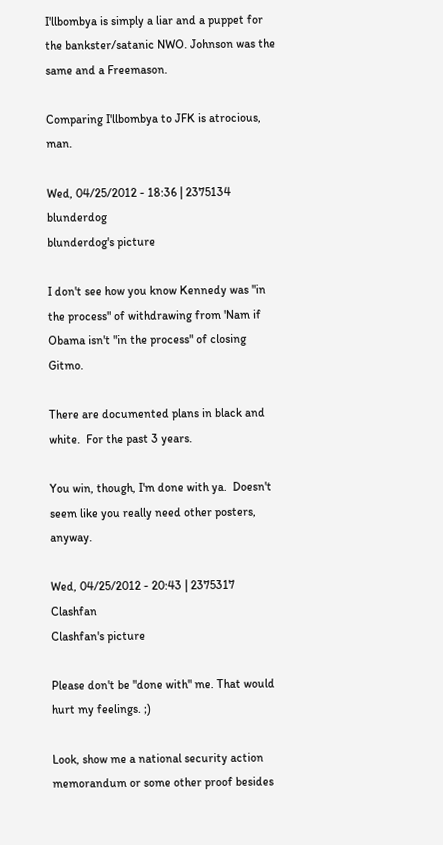I'llbombya is simply a liar and a puppet for the bankster/satanic NWO. Johnson was the same and a Freemason.

Comparing I'llbombya to JFK is atrocious, man.

Wed, 04/25/2012 - 18:36 | 2375134 blunderdog
blunderdog's picture

I don't see how you know Kennedy was "in the process" of withdrawing from 'Nam if Obama isn't "in the process" of closing Gitmo.

There are documented plans in black and white.  For the past 3 years.

You win, though, I'm done with ya.  Doesn't seem like you really need other posters, anyway.

Wed, 04/25/2012 - 20:43 | 2375317 Clashfan
Clashfan's picture

Please don't be "done with" me. That would hurt my feelings. ;)

Look, show me a national security action memorandum or some other proof besides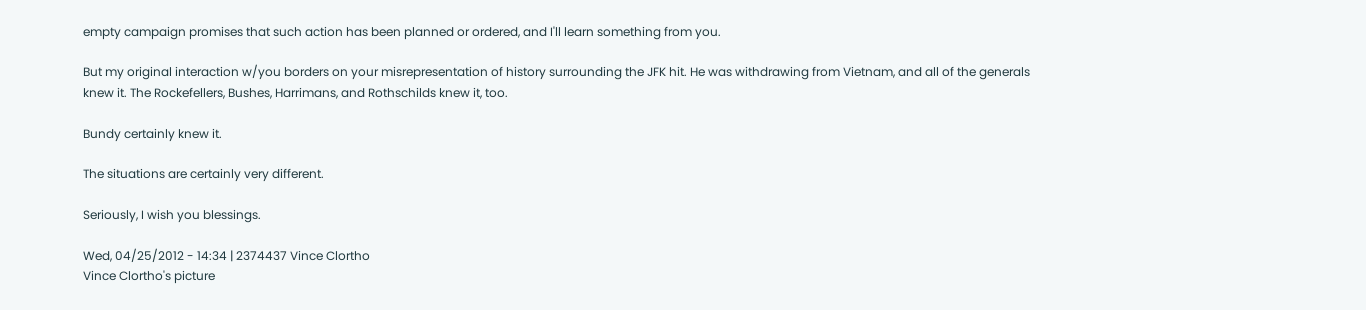empty campaign promises that such action has been planned or ordered, and I'll learn something from you.

But my original interaction w/you borders on your misrepresentation of history surrounding the JFK hit. He was withdrawing from Vietnam, and all of the generals knew it. The Rockefellers, Bushes, Harrimans, and Rothschilds knew it, too.

Bundy certainly knew it.

The situations are certainly very different.

Seriously, I wish you blessings.

Wed, 04/25/2012 - 14:34 | 2374437 Vince Clortho
Vince Clortho's picture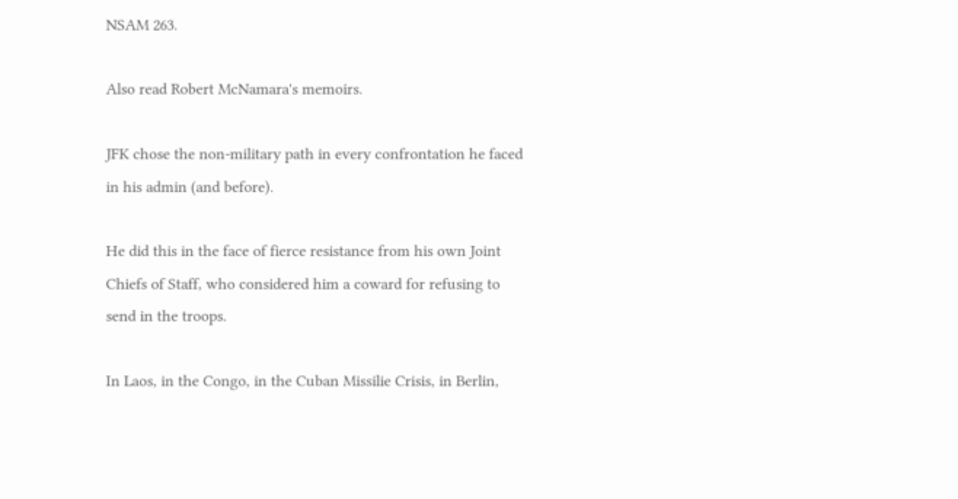NSAM 263.

Also read Robert McNamara's memoirs.

JFK chose the non-military path in every confrontation he faced in his admin (and before).

He did this in the face of fierce resistance from his own Joint Chiefs of Staff, who considered him a coward for refusing to send in the troops.

In Laos, in the Congo, in the Cuban Missilie Crisis, in Berlin,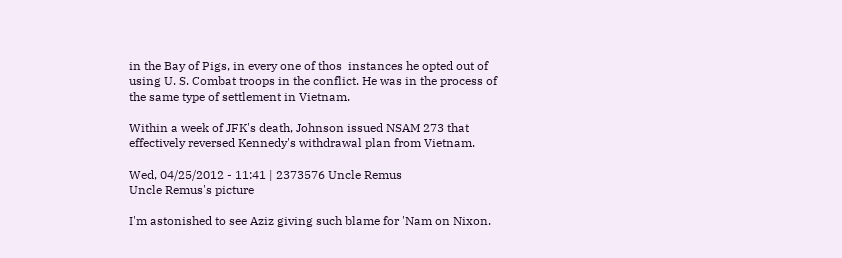in the Bay of Pigs, in every one of thos  instances he opted out of using U. S. Combat troops in the conflict. He was in the process of the same type of settlement in Vietnam.

Within a week of JFK's death, Johnson issued NSAM 273 that effectively reversed Kennedy's withdrawal plan from Vietnam.

Wed, 04/25/2012 - 11:41 | 2373576 Uncle Remus
Uncle Remus's picture

I'm astonished to see Aziz giving such blame for 'Nam on Nixon.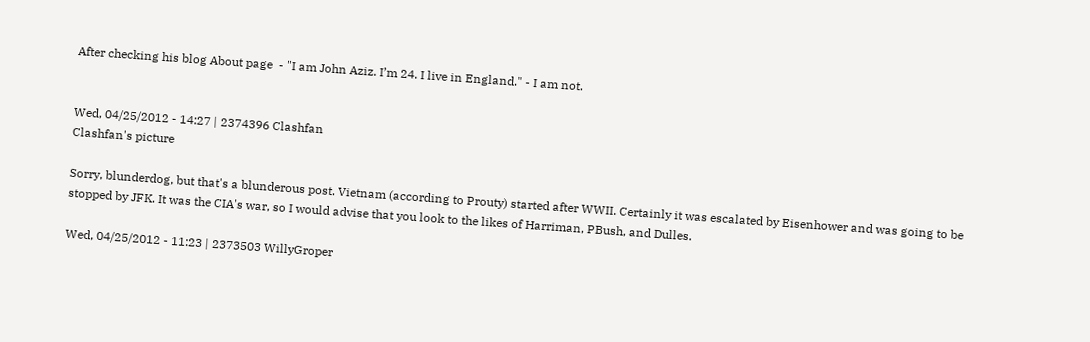After checking his blog About page  - "I am John Aziz. I’m 24. I live in England." - I am not.


Wed, 04/25/2012 - 14:27 | 2374396 Clashfan
Clashfan's picture

Sorry, blunderdog, but that's a blunderous post. Vietnam (according to Prouty) started after WWII. Certainly it was escalated by Eisenhower and was going to be stopped by JFK. It was the CIA's war, so I would advise that you look to the likes of Harriman, PBush, and Dulles.

Wed, 04/25/2012 - 11:23 | 2373503 WillyGroper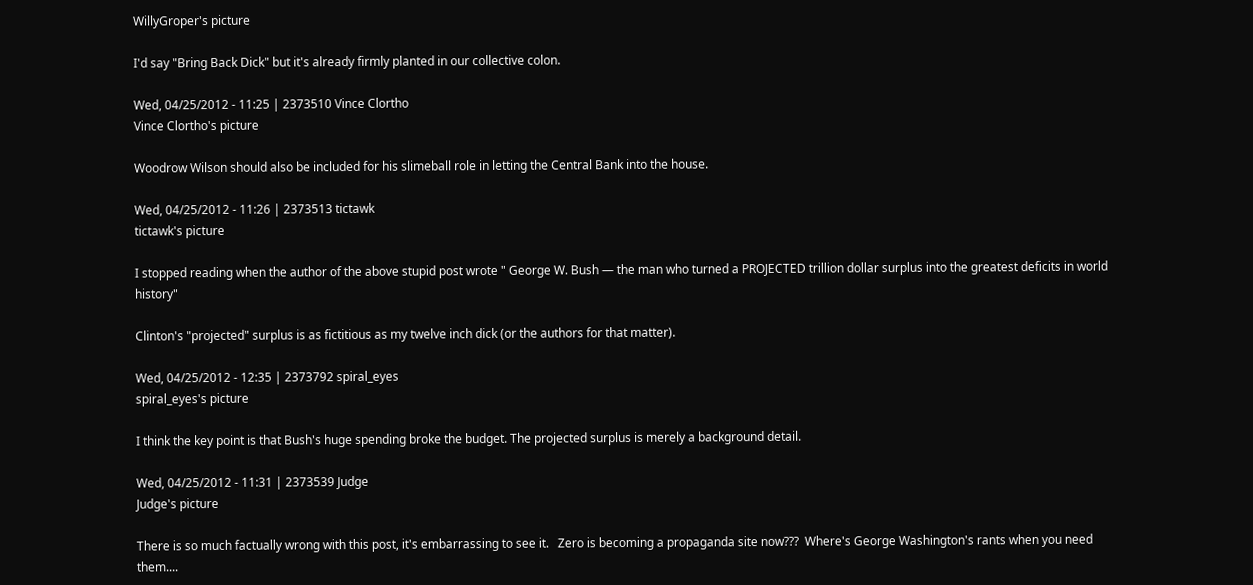WillyGroper's picture

I'd say "Bring Back Dick" but it's already firmly planted in our collective colon.

Wed, 04/25/2012 - 11:25 | 2373510 Vince Clortho
Vince Clortho's picture

Woodrow Wilson should also be included for his slimeball role in letting the Central Bank into the house.

Wed, 04/25/2012 - 11:26 | 2373513 tictawk
tictawk's picture

I stopped reading when the author of the above stupid post wrote " George W. Bush — the man who turned a PROJECTED trillion dollar surplus into the greatest deficits in world history"

Clinton's "projected" surplus is as fictitious as my twelve inch dick (or the authors for that matter).

Wed, 04/25/2012 - 12:35 | 2373792 spiral_eyes
spiral_eyes's picture

I think the key point is that Bush's huge spending broke the budget. The projected surplus is merely a background detail.

Wed, 04/25/2012 - 11:31 | 2373539 Judge
Judge's picture

There is so much factually wrong with this post, it's embarrassing to see it.   Zero is becoming a propaganda site now???  Where's George Washington's rants when you need them....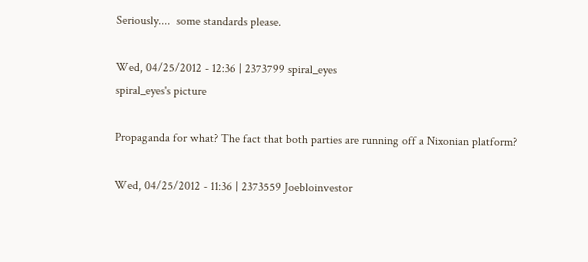Seriously....  some standards please.

Wed, 04/25/2012 - 12:36 | 2373799 spiral_eyes
spiral_eyes's picture

Propaganda for what? The fact that both parties are running off a Nixonian platform?

Wed, 04/25/2012 - 11:36 | 2373559 Joebloinvestor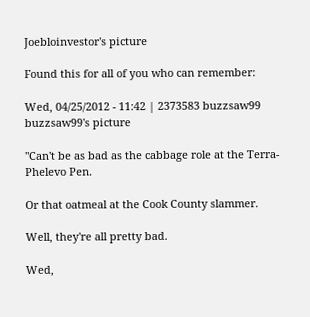Joebloinvestor's picture

Found this for all of you who can remember:

Wed, 04/25/2012 - 11:42 | 2373583 buzzsaw99
buzzsaw99's picture

"Can't be as bad as the cabbage role at the Terra-Phelevo Pen.

Or that oatmeal at the Cook County slammer.

Well, they're all pretty bad.

Wed,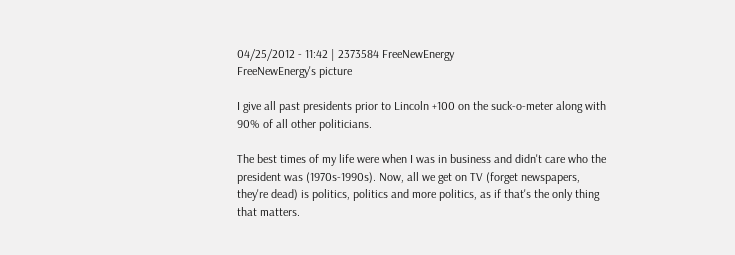04/25/2012 - 11:42 | 2373584 FreeNewEnergy
FreeNewEnergy's picture

I give all past presidents prior to Lincoln +100 on the suck-o-meter along with 90% of all other politicians.

The best times of my life were when I was in business and didn't care who the president was (1970s-1990s). Now, all we get on TV (forget newspapers, they're dead) is politics, politics and more politics, as if that's the only thing that matters.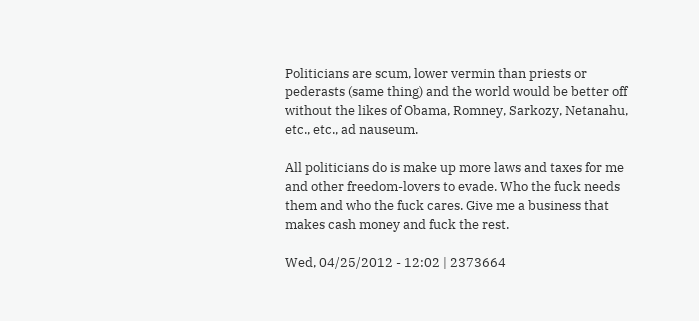Politicians are scum, lower vermin than priests or pederasts (same thing) and the world would be better off without the likes of Obama, Romney, Sarkozy, Netanahu, etc., etc., ad nauseum.

All politicians do is make up more laws and taxes for me and other freedom-lovers to evade. Who the fuck needs them and who the fuck cares. Give me a business that makes cash money and fuck the rest.

Wed, 04/25/2012 - 12:02 | 2373664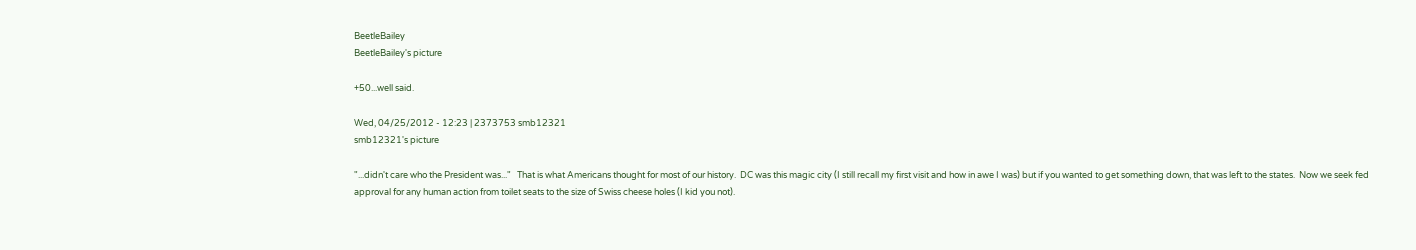BeetleBailey
BeetleBailey's picture

+50...well said.

Wed, 04/25/2012 - 12:23 | 2373753 smb12321
smb12321's picture

"...didn't care who the President was..."   That is what Americans thought for most of our history.  DC was this magic city (I still recall my first visit and how in awe I was) but if you wanted to get something down, that was left to the states.  Now we seek fed approval for any human action from toilet seats to the size of Swiss cheese holes (I kid you not).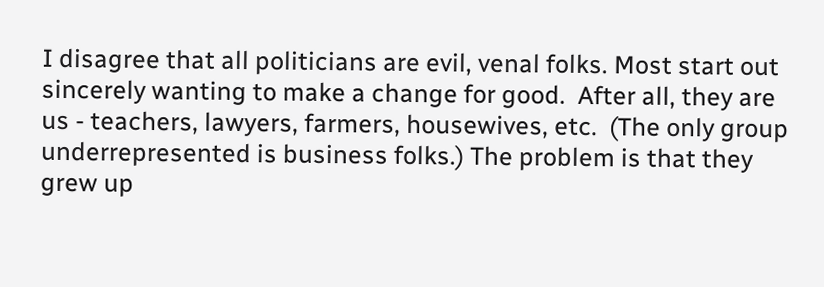I disagree that all politicians are evil, venal folks. Most start out sincerely wanting to make a change for good.  After all, they are us - teachers, lawyers, farmers, housewives, etc.  (The only group underrepresented is business folks.) The problem is that they grew up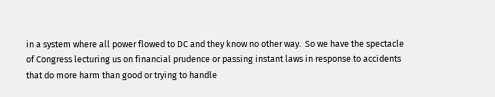in a system where all power flowed to DC and they know no other way.  So we have the spectacle of Congress lecturing us on financial prudence or passing instant laws in response to accidents that do more harm than good or trying to handle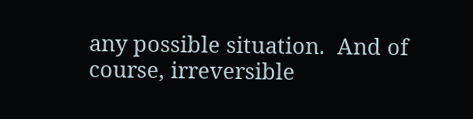any possible situation.  And of course, irreversible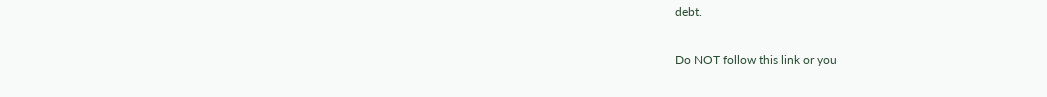debt.

Do NOT follow this link or you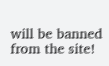will be banned from the site!